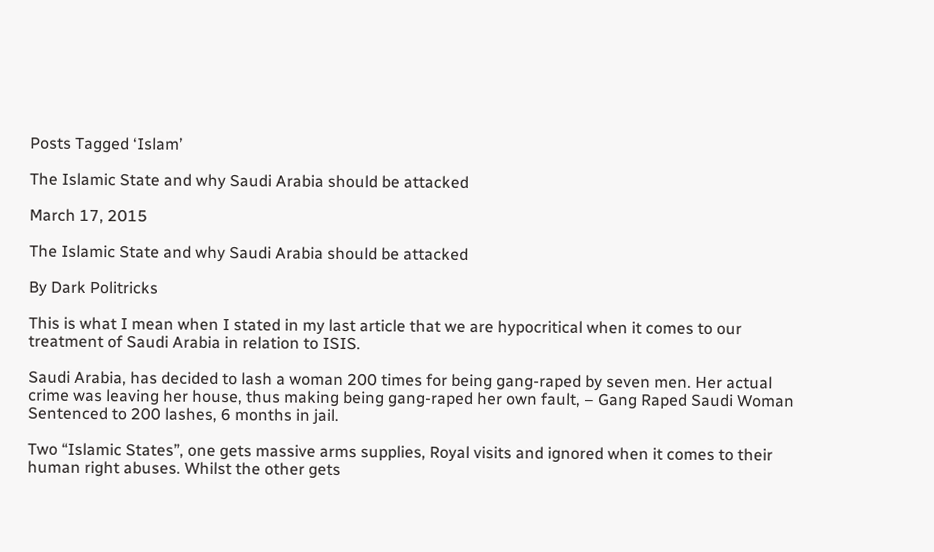Posts Tagged ‘Islam’

The Islamic State and why Saudi Arabia should be attacked

March 17, 2015

The Islamic State and why Saudi Arabia should be attacked

By Dark Politricks

This is what I mean when I stated in my last article that we are hypocritical when it comes to our treatment of Saudi Arabia in relation to ISIS.

Saudi Arabia, has decided to lash a woman 200 times for being gang-raped by seven men. Her actual crime was leaving her house, thus making being gang-raped her own fault, – Gang Raped Saudi Woman Sentenced to 200 lashes, 6 months in jail.

Two “Islamic States”, one gets massive arms supplies, Royal visits and ignored when it comes to their human right abuses. Whilst the other gets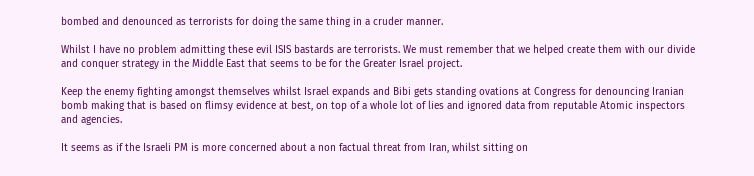bombed and denounced as terrorists for doing the same thing in a cruder manner.

Whilst I have no problem admitting these evil ISIS bastards are terrorists. We must remember that we helped create them with our divide and conquer strategy in the Middle East that seems to be for the Greater Israel project.

Keep the enemy fighting amongst themselves whilst Israel expands and Bibi gets standing ovations at Congress for denouncing Iranian bomb making that is based on flimsy evidence at best, on top of a whole lot of lies and ignored data from reputable Atomic inspectors and agencies.

It seems as if the Israeli PM is more concerned about a non factual threat from Iran, whilst sitting on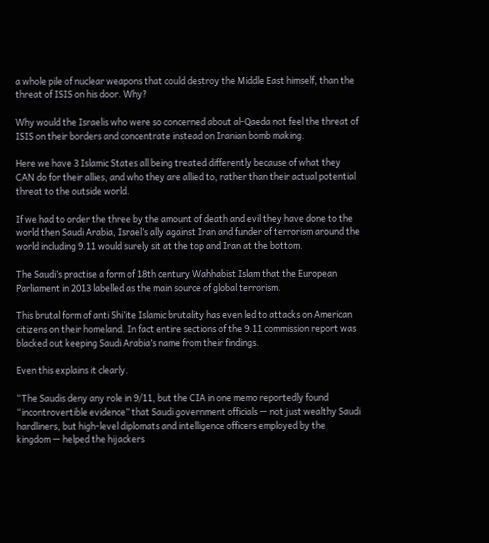a whole pile of nuclear weapons that could destroy the Middle East himself, than the threat of ISIS on his door. Why?

Why would the Israelis who were so concerned about al-Qaeda not feel the threat of ISIS on their borders and concentrate instead on Iranian bomb making.

Here we have 3 Islamic States all being treated differently because of what they CAN do for their allies, and who they are allied to, rather than their actual potential threat to the outside world.

If we had to order the three by the amount of death and evil they have done to the world then Saudi Arabia, Israel’s ally against Iran and funder of terrorism around the world including 9.11 would surely sit at the top and Iran at the bottom.

The Saudi’s practise a form of 18th century Wahhabist Islam that the European Parliament in 2013 labelled as the main source of global terrorism.

This brutal form of anti Shi’ite Islamic brutality has even led to attacks on American citizens on their homeland. In fact entire sections of the 9.11 commission report was blacked out keeping Saudi Arabia’s name from their findings.

Even this explains it clearly.

“The Saudis deny any role in 9/11, but the CIA in one memo reportedly found “incontrovertible evidence” that Saudi government officials — not just wealthy Saudi hardliners, but high-level diplomats and intelligence officers employed by the kingdom — helped the hijackers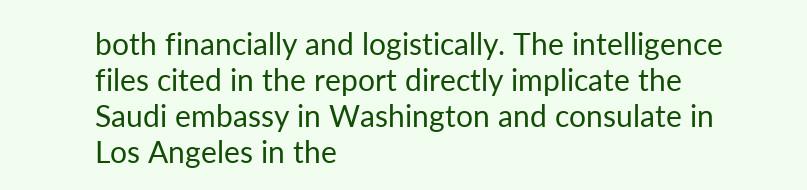both financially and logistically. The intelligence files cited in the report directly implicate the Saudi embassy in Washington and consulate in Los Angeles in the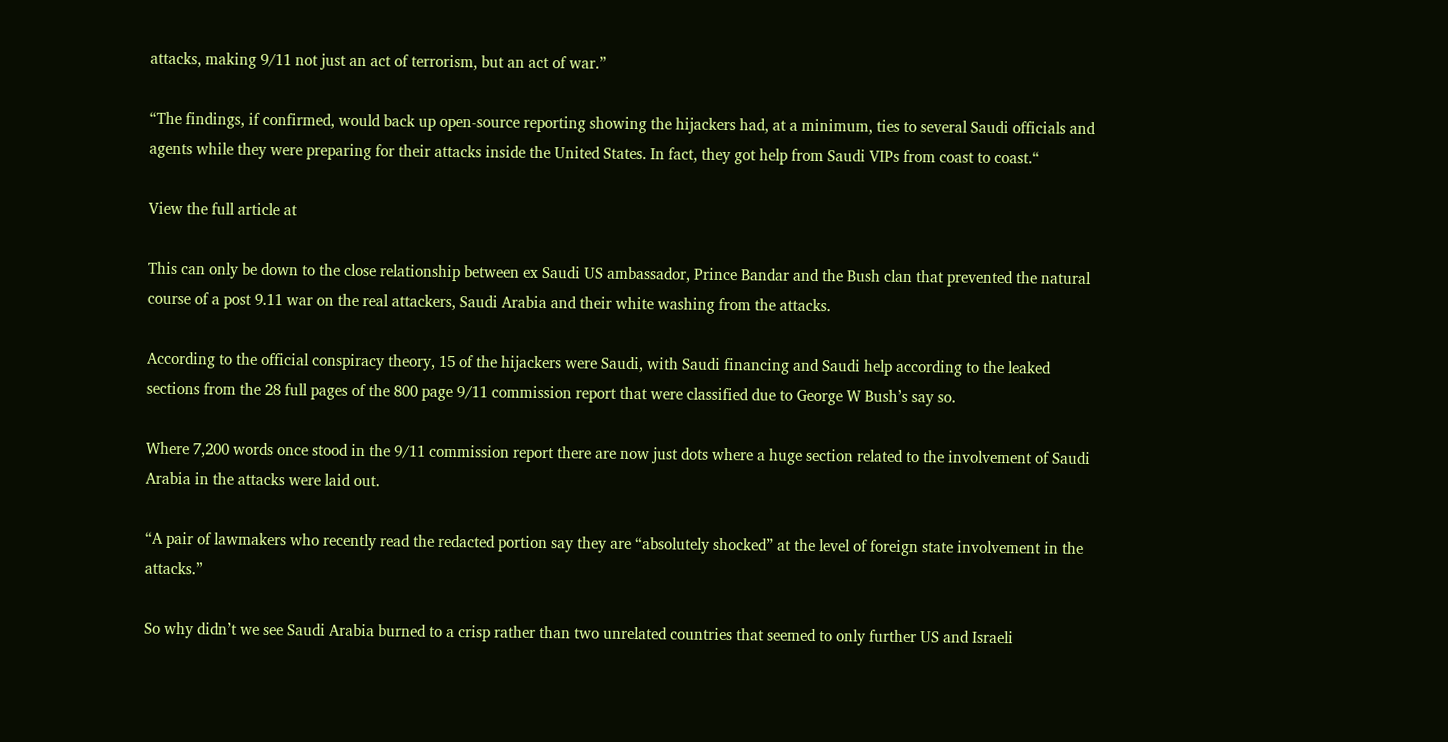attacks, making 9/11 not just an act of terrorism, but an act of war.”

“The findings, if confirmed, would back up open-source reporting showing the hijackers had, at a minimum, ties to several Saudi officials and agents while they were preparing for their attacks inside the United States. In fact, they got help from Saudi VIPs from coast to coast.“

View the full article at

This can only be down to the close relationship between ex Saudi US ambassador, Prince Bandar and the Bush clan that prevented the natural course of a post 9.11 war on the real attackers, Saudi Arabia and their white washing from the attacks.

According to the official conspiracy theory, 15 of the hijackers were Saudi, with Saudi financing and Saudi help according to the leaked sections from the 28 full pages of the 800 page 9/11 commission report that were classified due to George W Bush’s say so.

Where 7,200 words once stood in the 9/11 commission report there are now just dots where a huge section related to the involvement of Saudi Arabia in the attacks were laid out.

“A pair of lawmakers who recently read the redacted portion say they are “absolutely shocked” at the level of foreign state involvement in the attacks.”

So why didn’t we see Saudi Arabia burned to a crisp rather than two unrelated countries that seemed to only further US and Israeli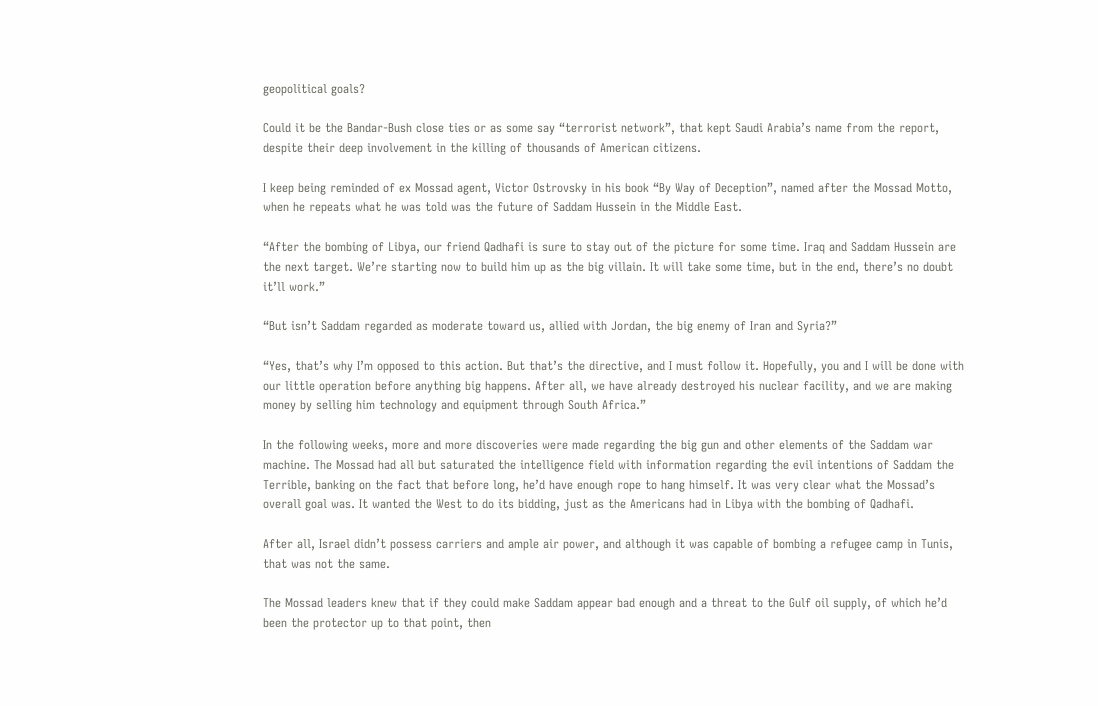geopolitical goals?

Could it be the Bandar-Bush close ties or as some say “terrorist network”, that kept Saudi Arabia’s name from the report, despite their deep involvement in the killing of thousands of American citizens.

I keep being reminded of ex Mossad agent, Victor Ostrovsky in his book “By Way of Deception”, named after the Mossad Motto, when he repeats what he was told was the future of Saddam Hussein in the Middle East.

“After the bombing of Libya, our friend Qadhafi is sure to stay out of the picture for some time. Iraq and Saddam Hussein are the next target. We’re starting now to build him up as the big villain. It will take some time, but in the end, there’s no doubt it’ll work.”

“But isn’t Saddam regarded as moderate toward us, allied with Jordan, the big enemy of Iran and Syria?”

“Yes, that’s why I’m opposed to this action. But that’s the directive, and I must follow it. Hopefully, you and I will be done with our little operation before anything big happens. After all, we have already destroyed his nuclear facility, and we are making money by selling him technology and equipment through South Africa.”

In the following weeks, more and more discoveries were made regarding the big gun and other elements of the Saddam war machine. The Mossad had all but saturated the intelligence field with information regarding the evil intentions of Saddam the Terrible, banking on the fact that before long, he’d have enough rope to hang himself. It was very clear what the Mossad’s overall goal was. It wanted the West to do its bidding, just as the Americans had in Libya with the bombing of Qadhafi.

After all, Israel didn’t possess carriers and ample air power, and although it was capable of bombing a refugee camp in Tunis, that was not the same.

The Mossad leaders knew that if they could make Saddam appear bad enough and a threat to the Gulf oil supply, of which he’d been the protector up to that point, then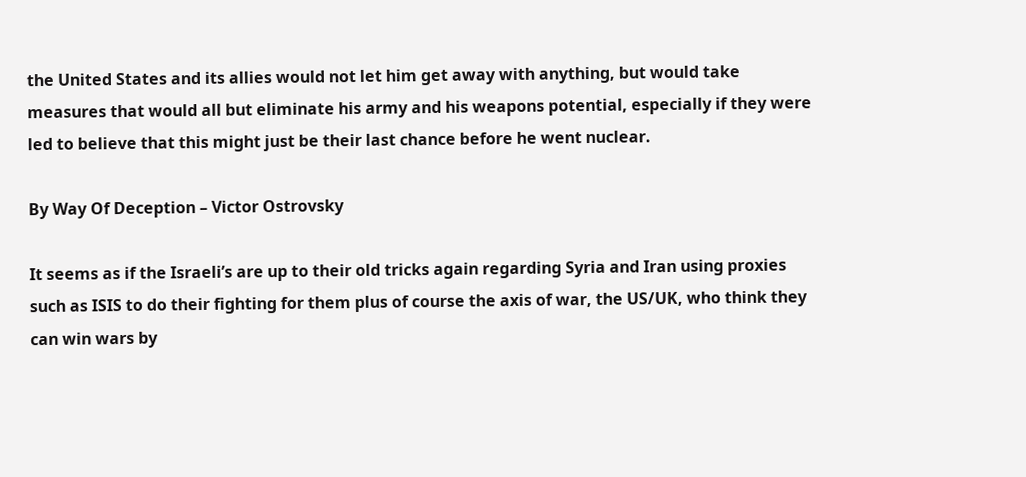the United States and its allies would not let him get away with anything, but would take measures that would all but eliminate his army and his weapons potential, especially if they were led to believe that this might just be their last chance before he went nuclear.

By Way Of Deception – Victor Ostrovsky

It seems as if the Israeli’s are up to their old tricks again regarding Syria and Iran using proxies such as ISIS to do their fighting for them plus of course the axis of war, the US/UK, who think they can win wars by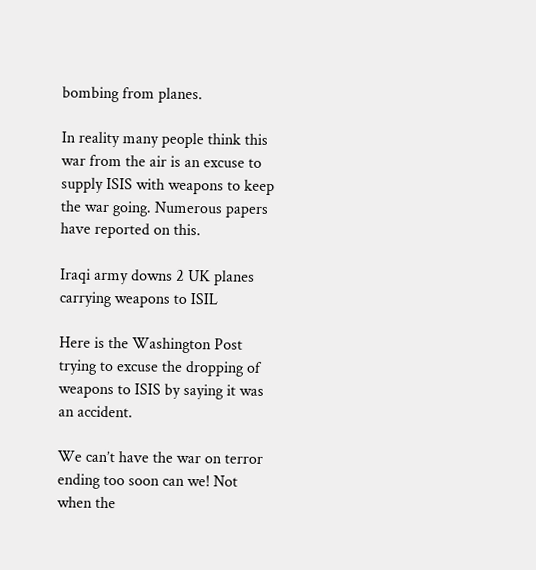bombing from planes.

In reality many people think this war from the air is an excuse to supply ISIS with weapons to keep the war going. Numerous papers have reported on this.

Iraqi army downs 2 UK planes carrying weapons to ISIL

Here is the Washington Post trying to excuse the dropping of weapons to ISIS by saying it was an accident.

We can’t have the war on terror ending too soon can we! Not when the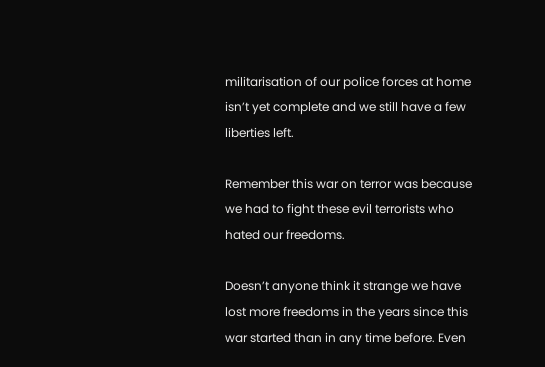militarisation of our police forces at home isn’t yet complete and we still have a few liberties left.

Remember this war on terror was because we had to fight these evil terrorists who hated our freedoms.

Doesn’t anyone think it strange we have lost more freedoms in the years since this war started than in any time before. Even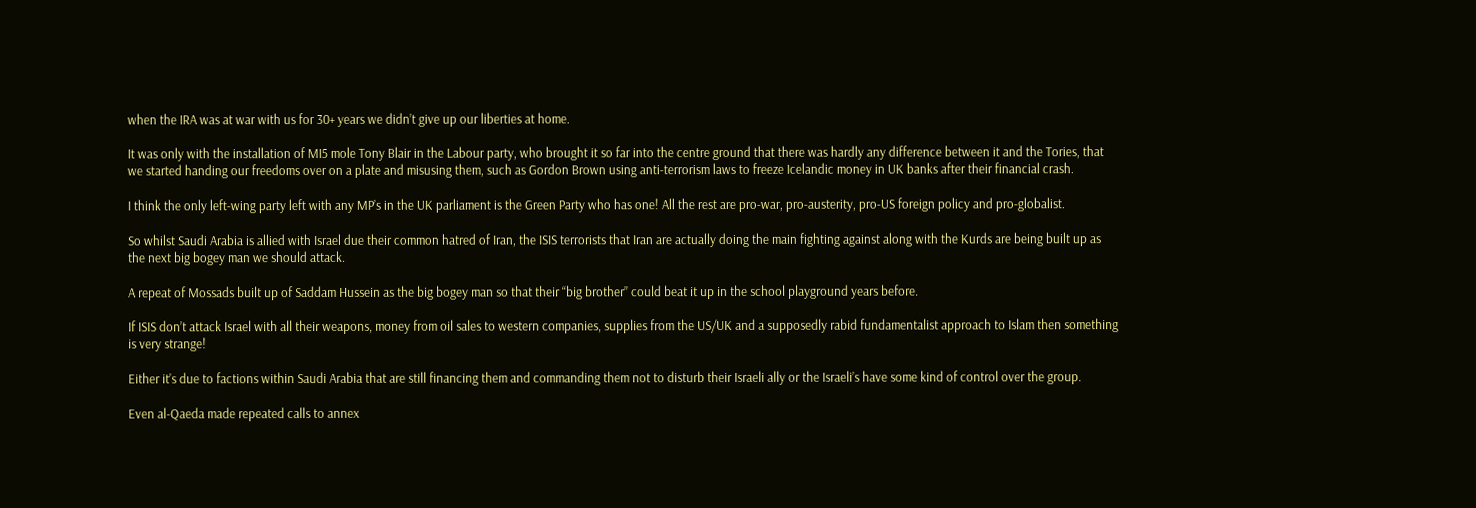when the IRA was at war with us for 30+ years we didn’t give up our liberties at home.

It was only with the installation of MI5 mole Tony Blair in the Labour party, who brought it so far into the centre ground that there was hardly any difference between it and the Tories, that we started handing our freedoms over on a plate and misusing them, such as Gordon Brown using anti-terrorism laws to freeze Icelandic money in UK banks after their financial crash.

I think the only left-wing party left with any MP’s in the UK parliament is the Green Party who has one! All the rest are pro-war, pro-austerity, pro-US foreign policy and pro-globalist.

So whilst Saudi Arabia is allied with Israel due their common hatred of Iran, the ISIS terrorists that Iran are actually doing the main fighting against along with the Kurds are being built up as the next big bogey man we should attack.

A repeat of Mossads built up of Saddam Hussein as the big bogey man so that their “big brother” could beat it up in the school playground years before.

If ISIS don’t attack Israel with all their weapons, money from oil sales to western companies, supplies from the US/UK and a supposedly rabid fundamentalist approach to Islam then something is very strange!

Either it’s due to factions within Saudi Arabia that are still financing them and commanding them not to disturb their Israeli ally or the Israeli’s have some kind of control over the group.

Even al-Qaeda made repeated calls to annex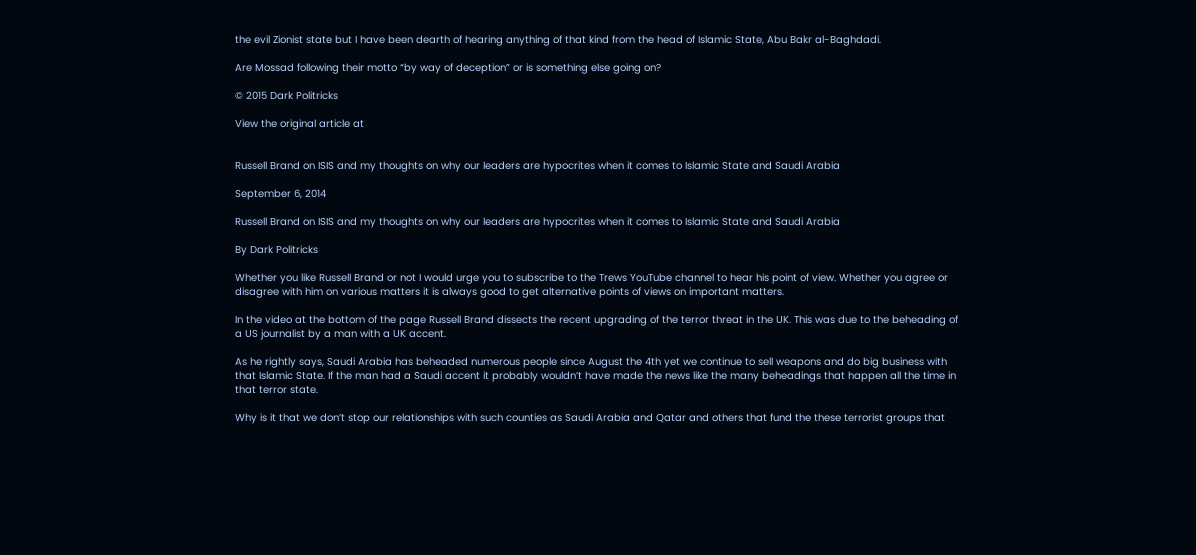the evil Zionist state but I have been dearth of hearing anything of that kind from the head of Islamic State, Abu Bakr al-Baghdadi.

Are Mossad following their motto “by way of deception” or is something else going on?

© 2015 Dark Politricks

View the original article at


Russell Brand on ISIS and my thoughts on why our leaders are hypocrites when it comes to Islamic State and Saudi Arabia

September 6, 2014

Russell Brand on ISIS and my thoughts on why our leaders are hypocrites when it comes to Islamic State and Saudi Arabia

By Dark Politricks

Whether you like Russell Brand or not I would urge you to subscribe to the Trews YouTube channel to hear his point of view. Whether you agree or disagree with him on various matters it is always good to get alternative points of views on important matters.

In the video at the bottom of the page Russell Brand dissects the recent upgrading of the terror threat in the UK. This was due to the beheading of a US journalist by a man with a UK accent.

As he rightly says, Saudi Arabia has beheaded numerous people since August the 4th yet we continue to sell weapons and do big business with that Islamic State. If the man had a Saudi accent it probably wouldn’t have made the news like the many beheadings that happen all the time in that terror state.

Why is it that we don’t stop our relationships with such counties as Saudi Arabia and Qatar and others that fund the these terrorist groups that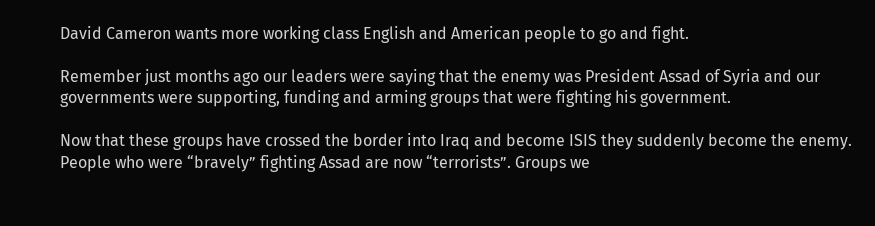David Cameron wants more working class English and American people to go and fight.

Remember just months ago our leaders were saying that the enemy was President Assad of Syria and our governments were supporting, funding and arming groups that were fighting his government.

Now that these groups have crossed the border into Iraq and become ISIS they suddenly become the enemy. People who were “bravely” fighting Assad are now “terrorists”. Groups we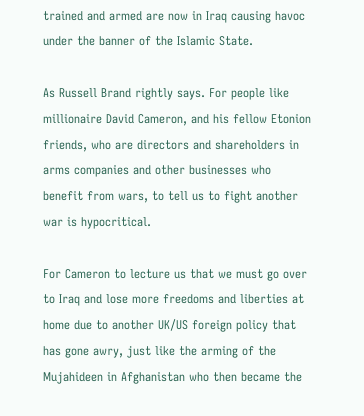trained and armed are now in Iraq causing havoc under the banner of the Islamic State.

As Russell Brand rightly says. For people like millionaire David Cameron, and his fellow Etonion friends, who are directors and shareholders in arms companies and other businesses who benefit from wars, to tell us to fight another war is hypocritical.

For Cameron to lecture us that we must go over to Iraq and lose more freedoms and liberties at home due to another UK/US foreign policy that has gone awry, just like the arming of the Mujahideen in Afghanistan who then became the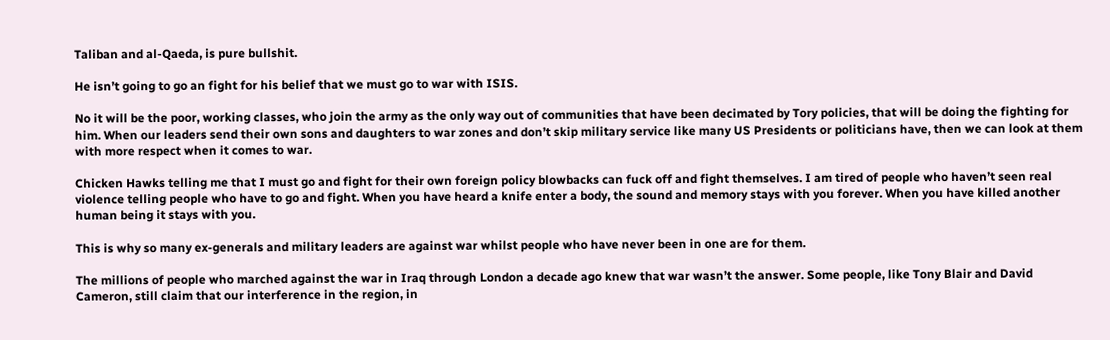Taliban and al-Qaeda, is pure bullshit.

He isn’t going to go an fight for his belief that we must go to war with ISIS.

No it will be the poor, working classes, who join the army as the only way out of communities that have been decimated by Tory policies, that will be doing the fighting for him. When our leaders send their own sons and daughters to war zones and don’t skip military service like many US Presidents or politicians have, then we can look at them with more respect when it comes to war.

Chicken Hawks telling me that I must go and fight for their own foreign policy blowbacks can fuck off and fight themselves. I am tired of people who haven’t seen real violence telling people who have to go and fight. When you have heard a knife enter a body, the sound and memory stays with you forever. When you have killed another human being it stays with you.

This is why so many ex-generals and military leaders are against war whilst people who have never been in one are for them.

The millions of people who marched against the war in Iraq through London a decade ago knew that war wasn’t the answer. Some people, like Tony Blair and David Cameron, still claim that our interference in the region, in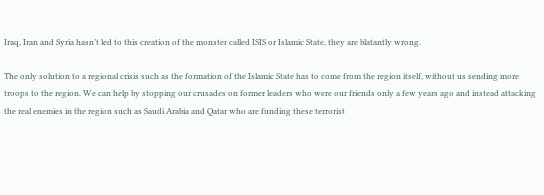Iraq, Iran and Syria hasn’t led to this creation of the monster called ISIS or Islamic State, they are blatantly wrong.

The only solution to a regional crisis such as the formation of the Islamic State has to come from the region itself, without us sending more troops to the region. We can help by stopping our crusades on former leaders who were our friends only a few years ago and instead attacking the real enemies in the region such as Saudi Arabia and Qatar who are funding these terrorist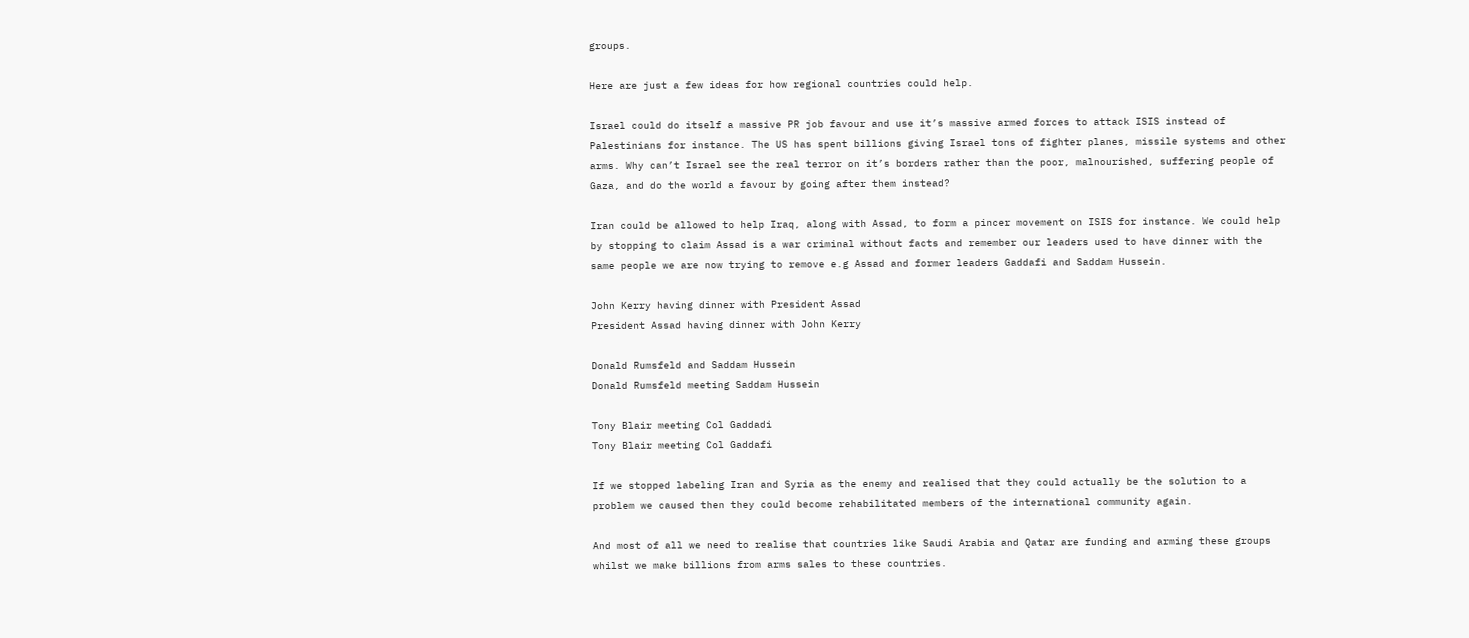groups.

Here are just a few ideas for how regional countries could help.

Israel could do itself a massive PR job favour and use it’s massive armed forces to attack ISIS instead of Palestinians for instance. The US has spent billions giving Israel tons of fighter planes, missile systems and other arms. Why can’t Israel see the real terror on it’s borders rather than the poor, malnourished, suffering people of Gaza, and do the world a favour by going after them instead?

Iran could be allowed to help Iraq, along with Assad, to form a pincer movement on ISIS for instance. We could help by stopping to claim Assad is a war criminal without facts and remember our leaders used to have dinner with the same people we are now trying to remove e.g Assad and former leaders Gaddafi and Saddam Hussein.

John Kerry having dinner with President Assad
President Assad having dinner with John Kerry

Donald Rumsfeld and Saddam Hussein
Donald Rumsfeld meeting Saddam Hussein

Tony Blair meeting Col Gaddadi
Tony Blair meeting Col Gaddafi

If we stopped labeling Iran and Syria as the enemy and realised that they could actually be the solution to a problem we caused then they could become rehabilitated members of the international community again.

And most of all we need to realise that countries like Saudi Arabia and Qatar are funding and arming these groups whilst we make billions from arms sales to these countries.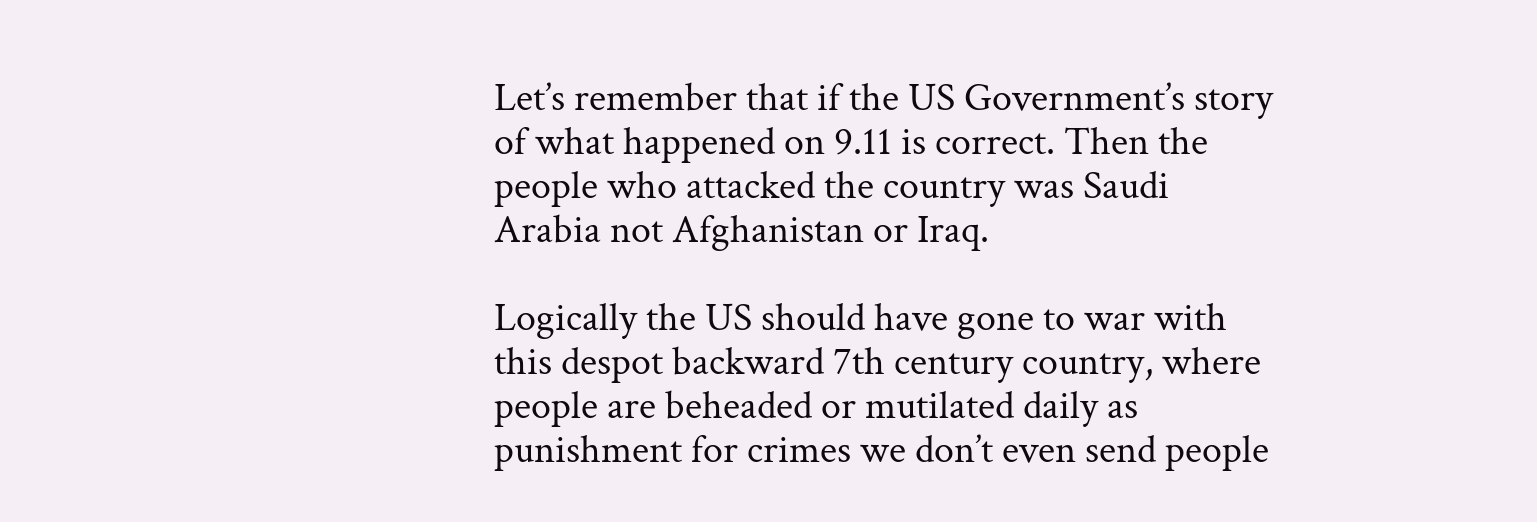Let’s remember that if the US Government’s story of what happened on 9.11 is correct. Then the people who attacked the country was Saudi Arabia not Afghanistan or Iraq.

Logically the US should have gone to war with this despot backward 7th century country, where people are beheaded or mutilated daily as punishment for crimes we don’t even send people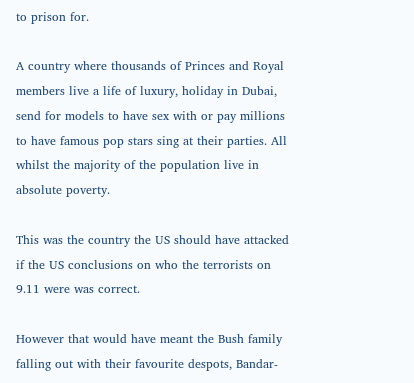to prison for.

A country where thousands of Princes and Royal members live a life of luxury, holiday in Dubai, send for models to have sex with or pay millions to have famous pop stars sing at their parties. All whilst the majority of the population live in absolute poverty.

This was the country the US should have attacked if the US conclusions on who the terrorists on 9.11 were was correct.

However that would have meant the Bush family falling out with their favourite despots, Bandar-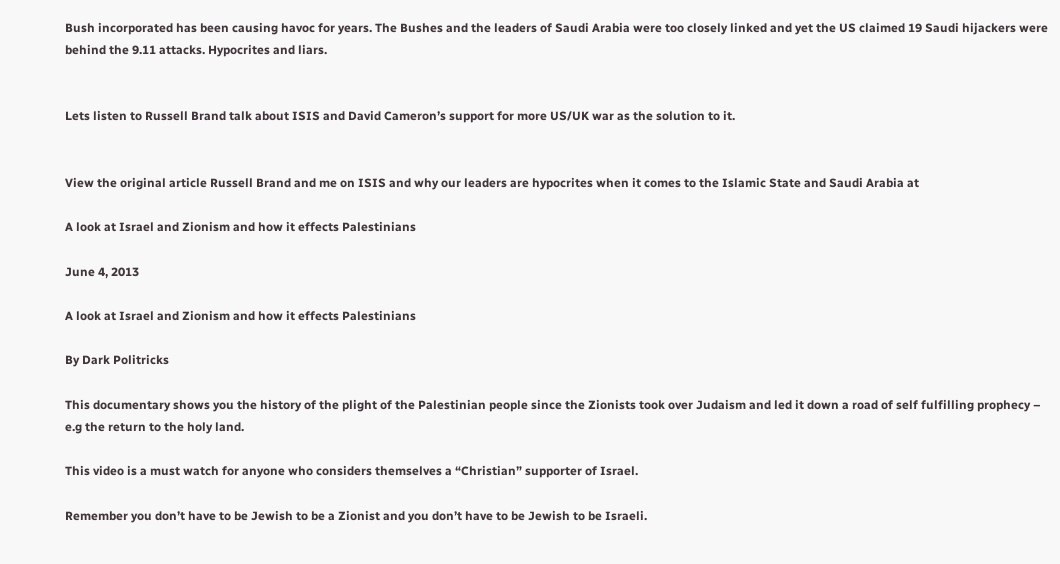Bush incorporated has been causing havoc for years. The Bushes and the leaders of Saudi Arabia were too closely linked and yet the US claimed 19 Saudi hijackers were behind the 9.11 attacks. Hypocrites and liars.


Lets listen to Russell Brand talk about ISIS and David Cameron’s support for more US/UK war as the solution to it.


View the original article Russell Brand and me on ISIS and why our leaders are hypocrites when it comes to the Islamic State and Saudi Arabia at

A look at Israel and Zionism and how it effects Palestinians

June 4, 2013

A look at Israel and Zionism and how it effects Palestinians

By Dark Politricks

This documentary shows you the history of the plight of the Palestinian people since the Zionists took over Judaism and led it down a road of self fulfilling prophecy – e.g the return to the holy land.

This video is a must watch for anyone who considers themselves a “Christian” supporter of Israel.

Remember you don’t have to be Jewish to be a Zionist and you don’t have to be Jewish to be Israeli.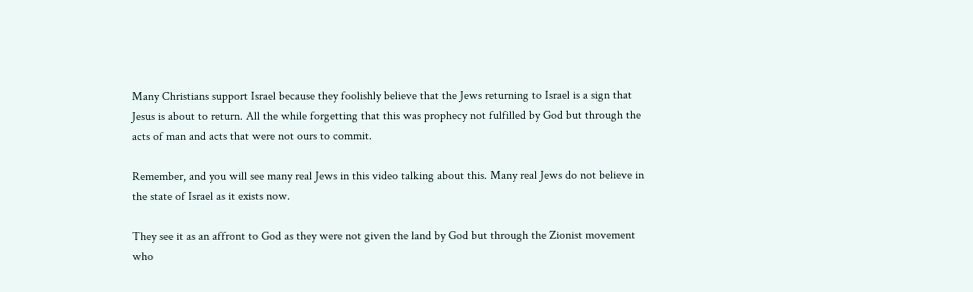Many Christians support Israel because they foolishly believe that the Jews returning to Israel is a sign that Jesus is about to return. All the while forgetting that this was prophecy not fulfilled by God but through the acts of man and acts that were not ours to commit.

Remember, and you will see many real Jews in this video talking about this. Many real Jews do not believe in the state of Israel as it exists now.

They see it as an affront to God as they were not given the land by God but through the Zionist movement who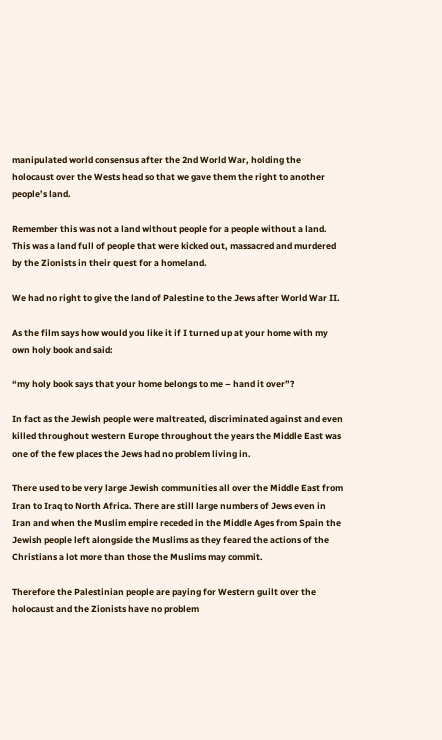manipulated world consensus after the 2nd World War, holding the holocaust over the Wests head so that we gave them the right to another people’s land.

Remember this was not a land without people for a people without a land. This was a land full of people that were kicked out, massacred and murdered by the Zionists in their quest for a homeland.

We had no right to give the land of Palestine to the Jews after World War II.

As the film says how would you like it if I turned up at your home with my own holy book and said:

“my holy book says that your home belongs to me – hand it over”?

In fact as the Jewish people were maltreated, discriminated against and even killed throughout western Europe throughout the years the Middle East was one of the few places the Jews had no problem living in.

There used to be very large Jewish communities all over the Middle East from Iran to Iraq to North Africa. There are still large numbers of Jews even in Iran and when the Muslim empire receded in the Middle Ages from Spain the Jewish people left alongside the Muslims as they feared the actions of the Christians a lot more than those the Muslims may commit.

Therefore the Palestinian people are paying for Western guilt over the holocaust and the Zionists have no problem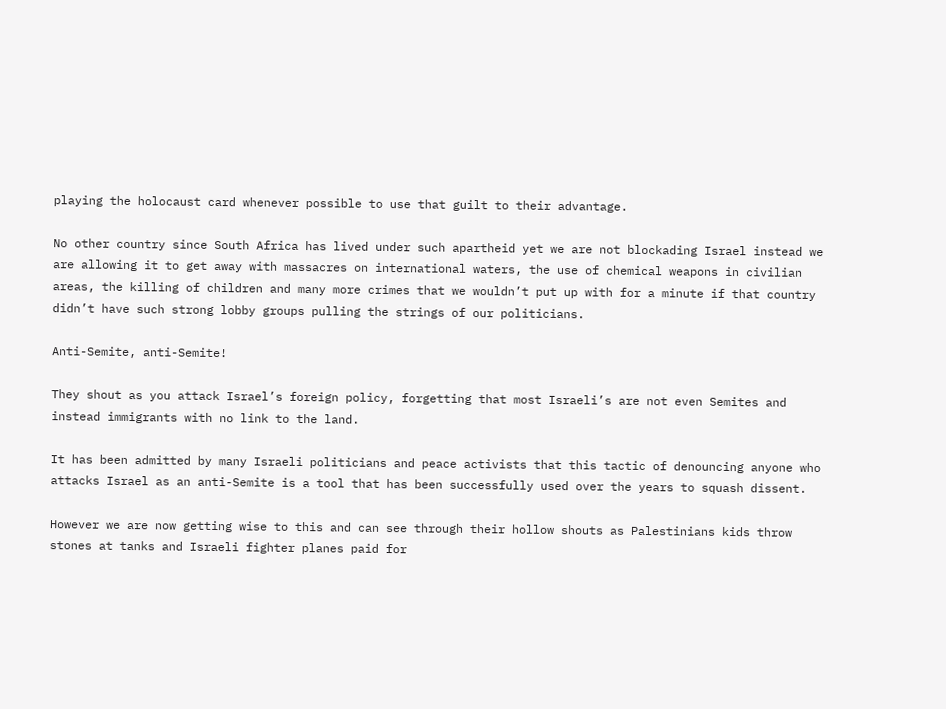playing the holocaust card whenever possible to use that guilt to their advantage.

No other country since South Africa has lived under such apartheid yet we are not blockading Israel instead we are allowing it to get away with massacres on international waters, the use of chemical weapons in civilian areas, the killing of children and many more crimes that we wouldn’t put up with for a minute if that country didn’t have such strong lobby groups pulling the strings of our politicians.

Anti-Semite, anti-Semite!

They shout as you attack Israel’s foreign policy, forgetting that most Israeli’s are not even Semites and instead immigrants with no link to the land.

It has been admitted by many Israeli politicians and peace activists that this tactic of denouncing anyone who attacks Israel as an anti-Semite is a tool that has been successfully used over the years to squash dissent.

However we are now getting wise to this and can see through their hollow shouts as Palestinians kids throw stones at tanks and Israeli fighter planes paid for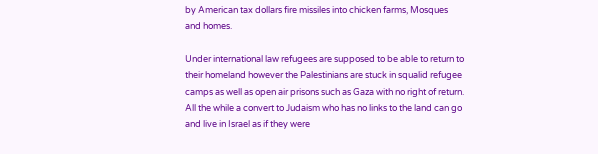by American tax dollars fire missiles into chicken farms, Mosques and homes.

Under international law refugees are supposed to be able to return to their homeland however the Palestinians are stuck in squalid refugee camps as well as open air prisons such as Gaza with no right of return. All the while a convert to Judaism who has no links to the land can go and live in Israel as if they were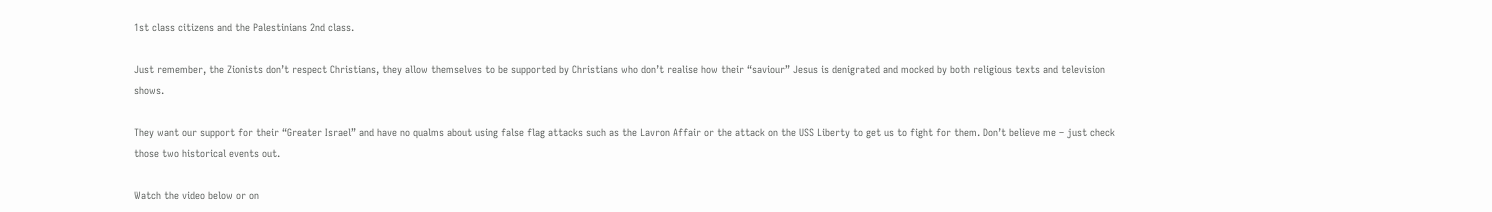1st class citizens and the Palestinians 2nd class.

Just remember, the Zionists don’t respect Christians, they allow themselves to be supported by Christians who don’t realise how their “saviour” Jesus is denigrated and mocked by both religious texts and television shows.

They want our support for their “Greater Israel” and have no qualms about using false flag attacks such as the Lavron Affair or the attack on the USS Liberty to get us to fight for them. Don’t believe me – just check those two historical events out.

Watch the video below or on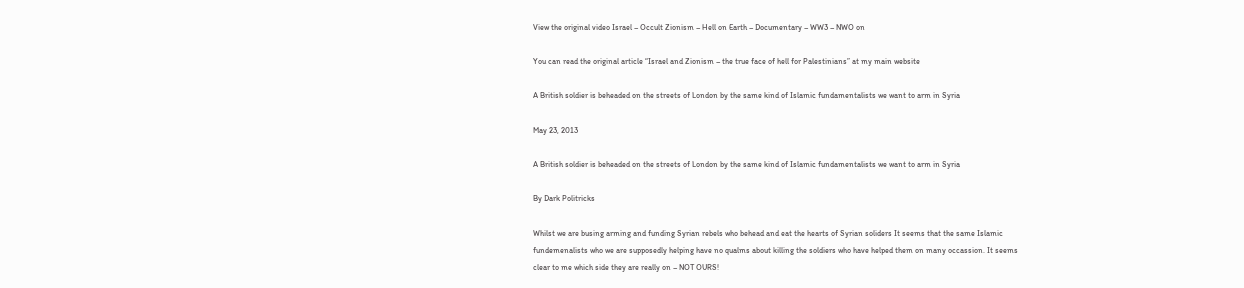View the original video Israel – Occult Zionism – Hell on Earth – Documentary – WW3 – NWO on

You can read the original article “Israel and Zionism – the true face of hell for Palestinians” at my main website

A British soldier is beheaded on the streets of London by the same kind of Islamic fundamentalists we want to arm in Syria

May 23, 2013

A British soldier is beheaded on the streets of London by the same kind of Islamic fundamentalists we want to arm in Syria

By Dark Politricks

Whilst we are busing arming and funding Syrian rebels who behead and eat the hearts of Syrian soliders It seems that the same Islamic fundemenalists who we are supposedly helping have no qualms about killing the soldiers who have helped them on many occassion. It seems clear to me which side they are really on – NOT OURS!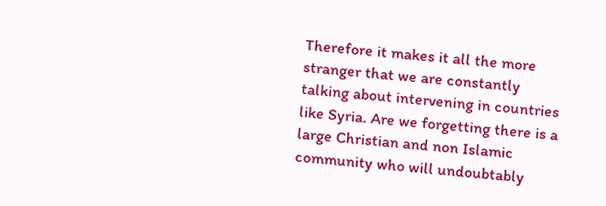Therefore it makes it all the more stranger that we are constantly talking about intervening in countries like Syria. Are we forgetting there is a large Christian and non Islamic community who will undoubtably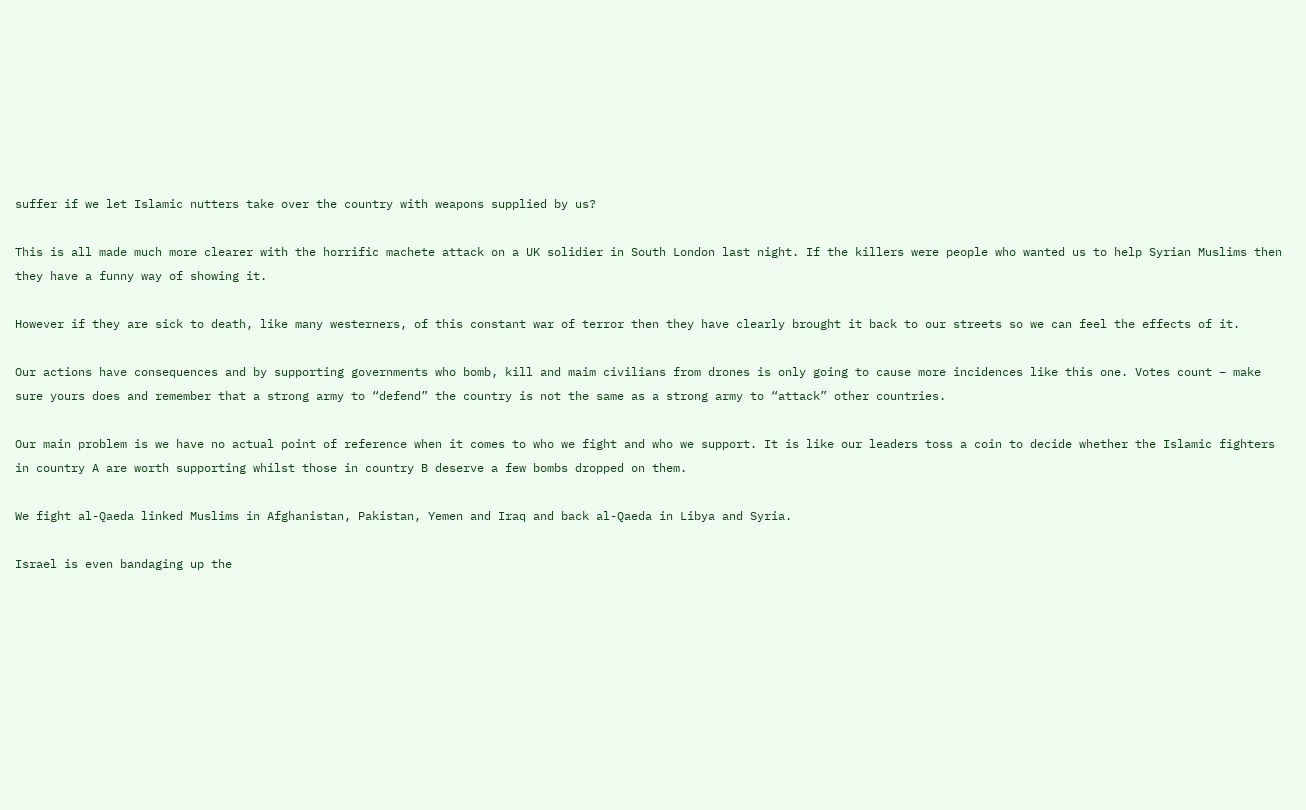suffer if we let Islamic nutters take over the country with weapons supplied by us?

This is all made much more clearer with the horrific machete attack on a UK solidier in South London last night. If the killers were people who wanted us to help Syrian Muslims then they have a funny way of showing it.

However if they are sick to death, like many westerners, of this constant war of terror then they have clearly brought it back to our streets so we can feel the effects of it.

Our actions have consequences and by supporting governments who bomb, kill and maim civilians from drones is only going to cause more incidences like this one. Votes count – make sure yours does and remember that a strong army to “defend” the country is not the same as a strong army to “attack” other countries.

Our main problem is we have no actual point of reference when it comes to who we fight and who we support. It is like our leaders toss a coin to decide whether the Islamic fighters in country A are worth supporting whilst those in country B deserve a few bombs dropped on them.

We fight al-Qaeda linked Muslims in Afghanistan, Pakistan, Yemen and Iraq and back al-Qaeda in Libya and Syria.

Israel is even bandaging up the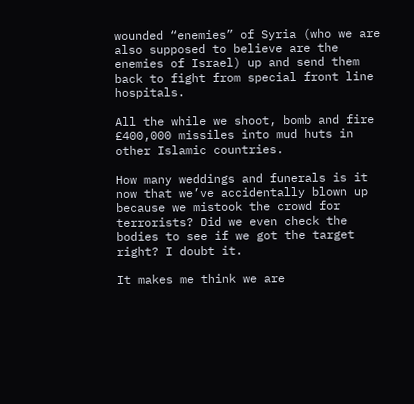wounded “enemies” of Syria (who we are also supposed to believe are the enemies of Israel) up and send them back to fight from special front line hospitals.

All the while we shoot, bomb and fire £400,000 missiles into mud huts in other Islamic countries.

How many weddings and funerals is it now that we’ve accidentally blown up because we mistook the crowd for terrorists? Did we even check the bodies to see if we got the target right? I doubt it.

It makes me think we are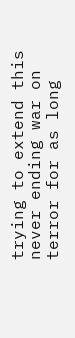trying to extend this never ending war on terror for as long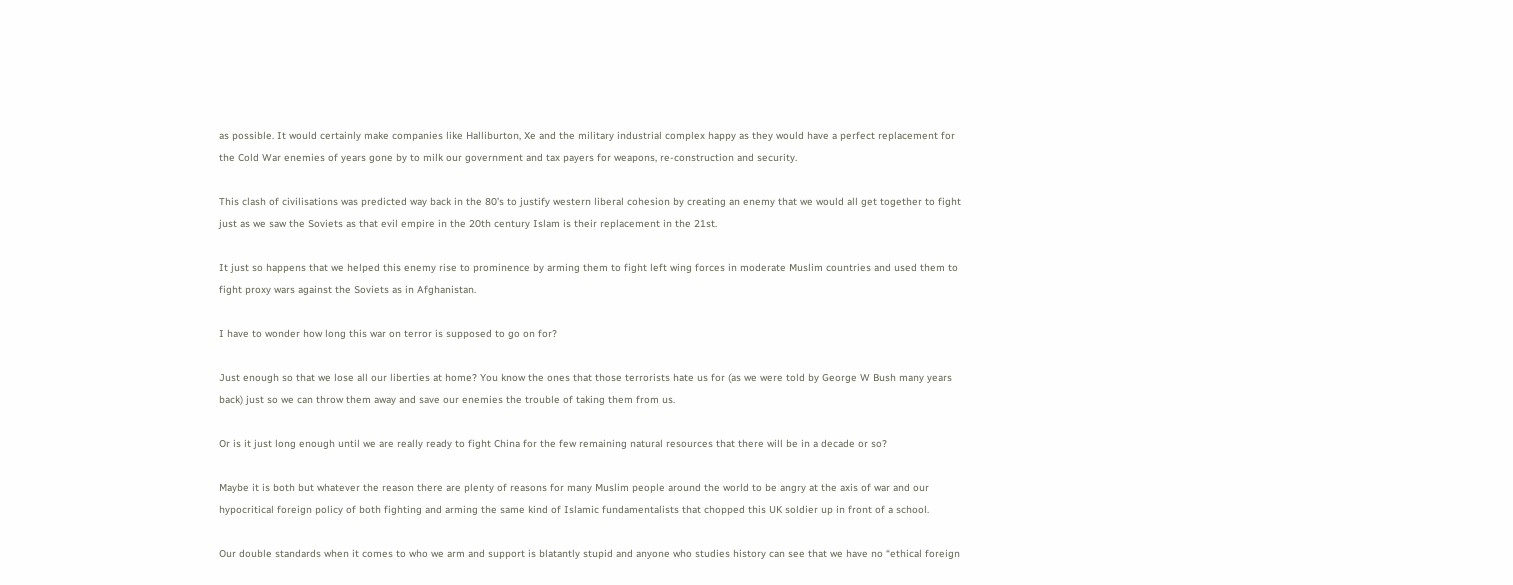as possible. It would certainly make companies like Halliburton, Xe and the military industrial complex happy as they would have a perfect replacement for the Cold War enemies of years gone by to milk our government and tax payers for weapons, re-construction and security.

This clash of civilisations was predicted way back in the 80’s to justify western liberal cohesion by creating an enemy that we would all get together to fight just as we saw the Soviets as that evil empire in the 20th century Islam is their replacement in the 21st.

It just so happens that we helped this enemy rise to prominence by arming them to fight left wing forces in moderate Muslim countries and used them to fight proxy wars against the Soviets as in Afghanistan.

I have to wonder how long this war on terror is supposed to go on for?

Just enough so that we lose all our liberties at home? You know the ones that those terrorists hate us for (as we were told by George W Bush many years back) just so we can throw them away and save our enemies the trouble of taking them from us.

Or is it just long enough until we are really ready to fight China for the few remaining natural resources that there will be in a decade or so?

Maybe it is both but whatever the reason there are plenty of reasons for many Muslim people around the world to be angry at the axis of war and our hypocritical foreign policy of both fighting and arming the same kind of Islamic fundamentalists that chopped this UK soldier up in front of a school.

Our double standards when it comes to who we arm and support is blatantly stupid and anyone who studies history can see that we have no “ethical foreign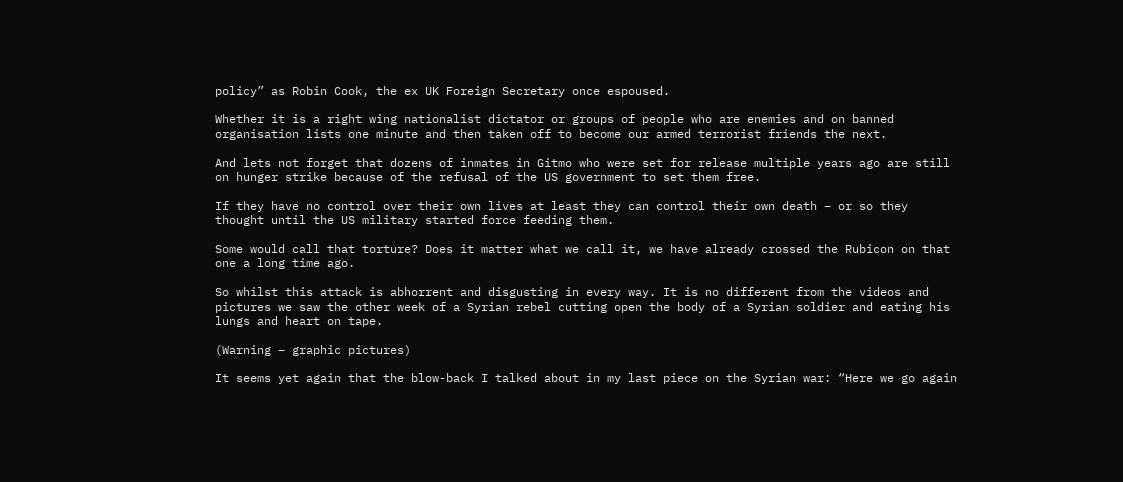policy” as Robin Cook, the ex UK Foreign Secretary once espoused.

Whether it is a right wing nationalist dictator or groups of people who are enemies and on banned organisation lists one minute and then taken off to become our armed terrorist friends the next.

And lets not forget that dozens of inmates in Gitmo who were set for release multiple years ago are still on hunger strike because of the refusal of the US government to set them free.

If they have no control over their own lives at least they can control their own death – or so they thought until the US military started force feeding them.

Some would call that torture? Does it matter what we call it, we have already crossed the Rubicon on that one a long time ago.

So whilst this attack is abhorrent and disgusting in every way. It is no different from the videos and pictures we saw the other week of a Syrian rebel cutting open the body of a Syrian soldier and eating his lungs and heart on tape.

(Warning – graphic pictures)

It seems yet again that the blow-back I talked about in my last piece on the Syrian war: “Here we go again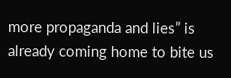more propaganda and lies” is already coming home to bite us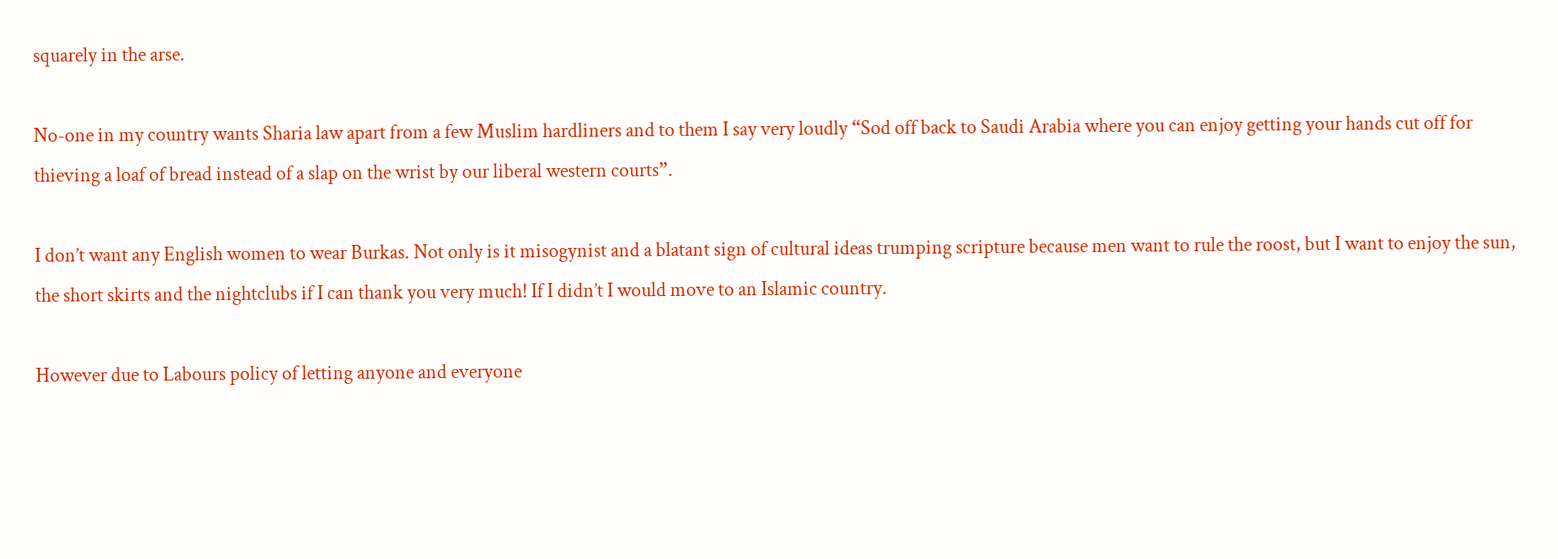squarely in the arse.

No-one in my country wants Sharia law apart from a few Muslim hardliners and to them I say very loudly “Sod off back to Saudi Arabia where you can enjoy getting your hands cut off for thieving a loaf of bread instead of a slap on the wrist by our liberal western courts”.

I don’t want any English women to wear Burkas. Not only is it misogynist and a blatant sign of cultural ideas trumping scripture because men want to rule the roost, but I want to enjoy the sun, the short skirts and the nightclubs if I can thank you very much! If I didn’t I would move to an Islamic country.

However due to Labours policy of letting anyone and everyone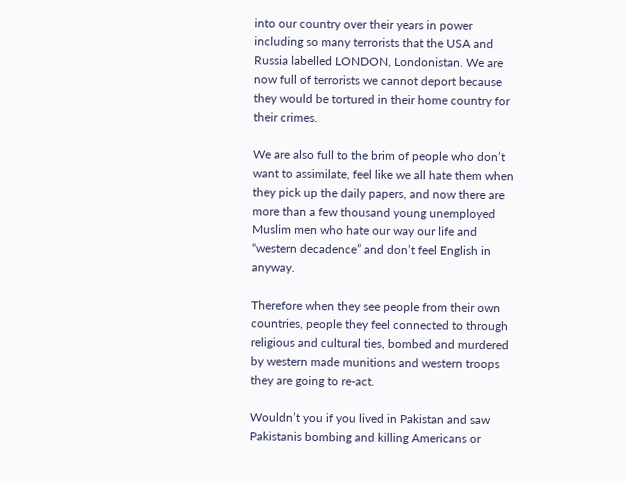into our country over their years in power including so many terrorists that the USA and Russia labelled LONDON, Londonistan. We are now full of terrorists we cannot deport because they would be tortured in their home country for their crimes.

We are also full to the brim of people who don’t want to assimilate, feel like we all hate them when they pick up the daily papers, and now there are more than a few thousand young unemployed Muslim men who hate our way our life and “western decadence” and don’t feel English in anyway.

Therefore when they see people from their own countries, people they feel connected to through religious and cultural ties, bombed and murdered by western made munitions and western troops they are going to re-act.

Wouldn’t you if you lived in Pakistan and saw Pakistanis bombing and killing Americans or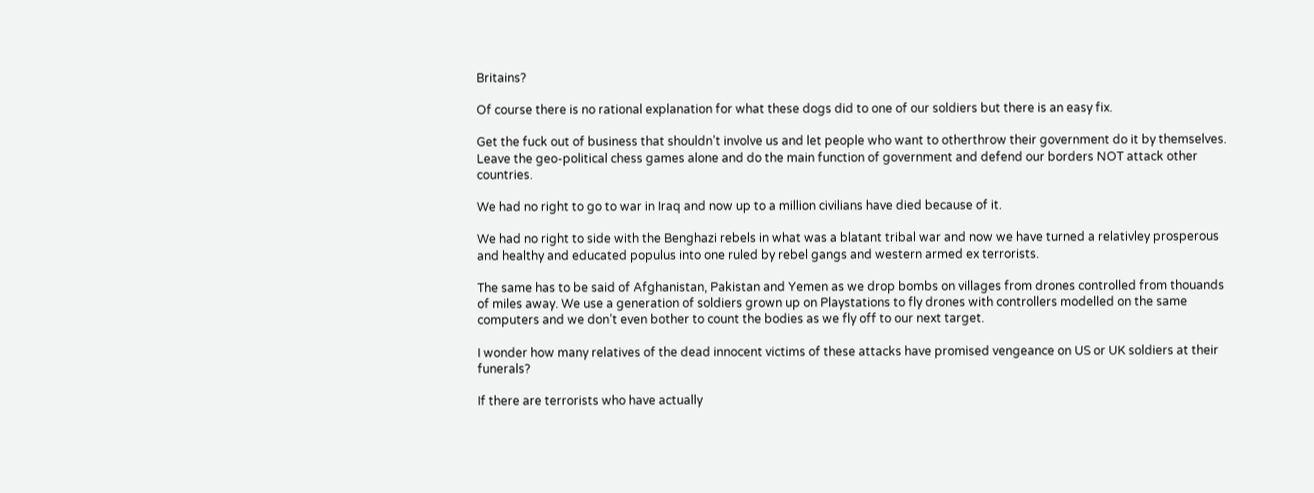Britains?

Of course there is no rational explanation for what these dogs did to one of our soldiers but there is an easy fix.

Get the fuck out of business that shouldn’t involve us and let people who want to otherthrow their government do it by themselves. Leave the geo-political chess games alone and do the main function of government and defend our borders NOT attack other countries.

We had no right to go to war in Iraq and now up to a million civilians have died because of it.

We had no right to side with the Benghazi rebels in what was a blatant tribal war and now we have turned a relativley prosperous and healthy and educated populus into one ruled by rebel gangs and western armed ex terrorists.

The same has to be said of Afghanistan, Pakistan and Yemen as we drop bombs on villages from drones controlled from thouands of miles away. We use a generation of soldiers grown up on Playstations to fly drones with controllers modelled on the same computers and we don’t even bother to count the bodies as we fly off to our next target.

I wonder how many relatives of the dead innocent victims of these attacks have promised vengeance on US or UK soldiers at their funerals?

If there are terrorists who have actually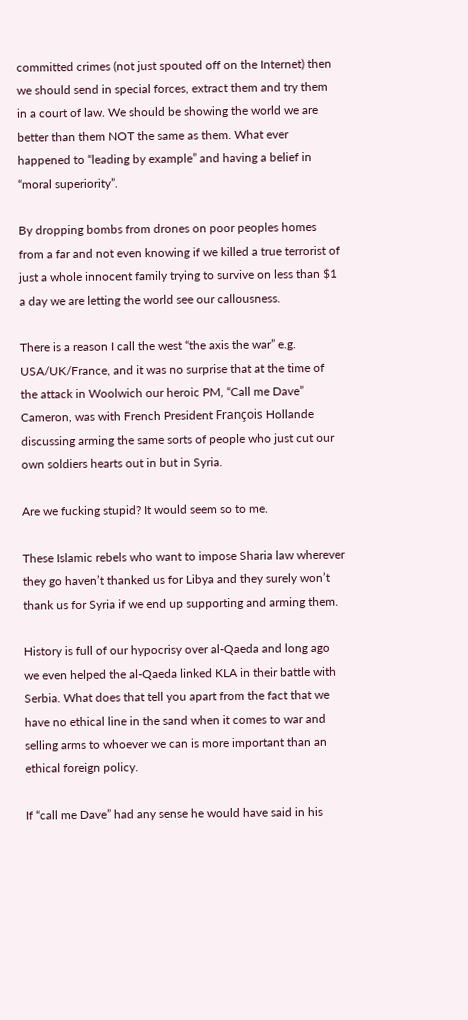committed crimes (not just spouted off on the Internet) then we should send in special forces, extract them and try them in a court of law. We should be showing the world we are better than them NOT the same as them. What ever happened to “leading by example” and having a belief in “moral superiority”.

By dropping bombs from drones on poor peoples homes from a far and not even knowing if we killed a true terrorist of just a whole innocent family trying to survive on less than $1 a day we are letting the world see our callousness.

There is a reason I call the west “the axis the war” e.g. USA/UK/France, and it was no surprise that at the time of the attack in Woolwich our heroic PM, “Call me Dave” Cameron, was with French President François Hollande discussing arming the same sorts of people who just cut our own soldiers hearts out in but in Syria.

Are we fucking stupid? It would seem so to me.

These Islamic rebels who want to impose Sharia law wherever they go haven’t thanked us for Libya and they surely won’t thank us for Syria if we end up supporting and arming them.

History is full of our hypocrisy over al-Qaeda and long ago we even helped the al-Qaeda linked KLA in their battle with Serbia. What does that tell you apart from the fact that we have no ethical line in the sand when it comes to war and selling arms to whoever we can is more important than an ethical foreign policy.

If “call me Dave” had any sense he would have said in his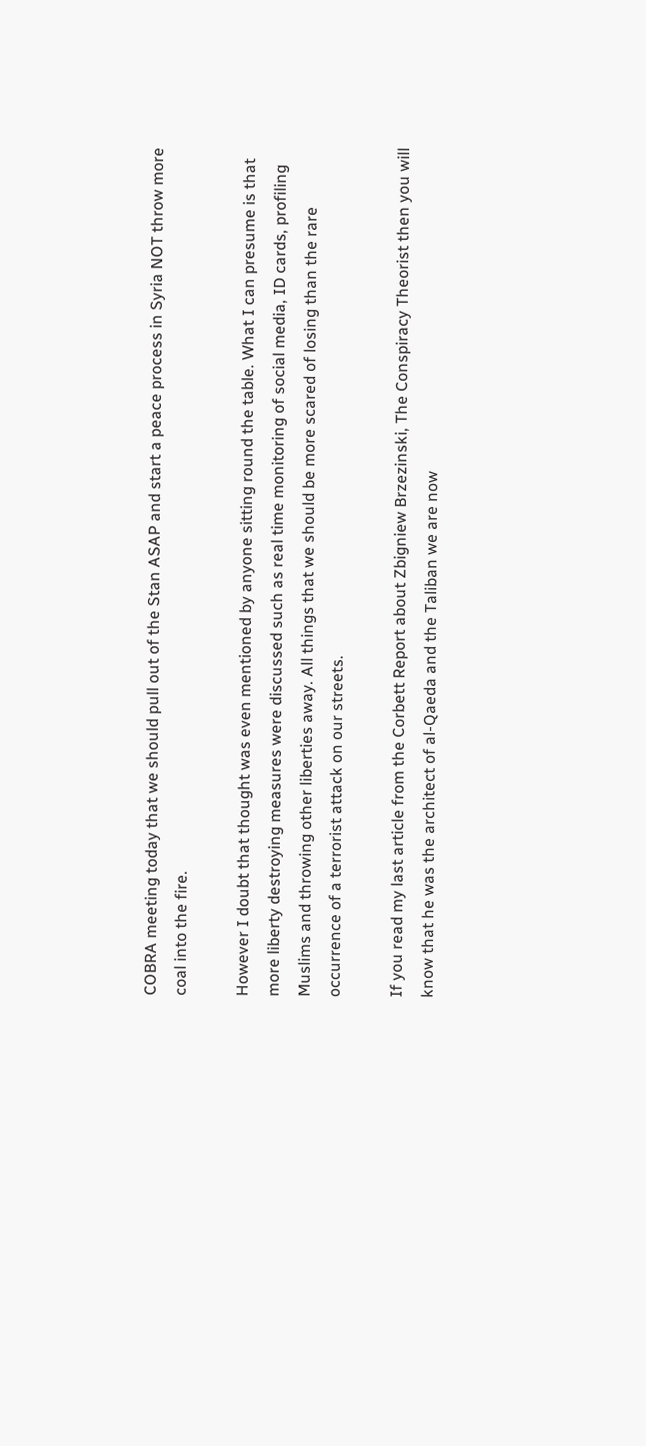COBRA meeting today that we should pull out of the Stan ASAP and start a peace process in Syria NOT throw more coal into the fire.

However I doubt that thought was even mentioned by anyone sitting round the table. What I can presume is that more liberty destroying measures were discussed such as real time monitoring of social media, ID cards, profiling Muslims and throwing other liberties away. All things that we should be more scared of losing than the rare occurrence of a terrorist attack on our streets.

If you read my last article from the Corbett Report about Zbigniew Brzezinski, The Conspiracy Theorist then you will know that he was the architect of al-Qaeda and the Taliban we are now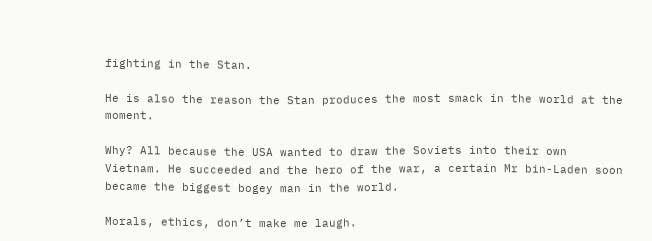fighting in the Stan.

He is also the reason the Stan produces the most smack in the world at the moment.

Why? All because the USA wanted to draw the Soviets into their own Vietnam. He succeeded and the hero of the war, a certain Mr bin-Laden soon became the biggest bogey man in the world.

Morals, ethics, don’t make me laugh.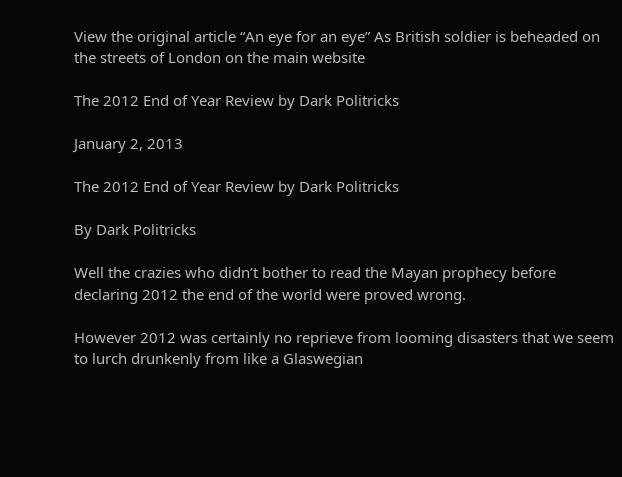View the original article “An eye for an eye” As British soldier is beheaded on the streets of London on the main website

The 2012 End of Year Review by Dark Politricks

January 2, 2013

The 2012 End of Year Review by Dark Politricks

By Dark Politricks

Well the crazies who didn’t bother to read the Mayan prophecy before declaring 2012 the end of the world were proved wrong.

However 2012 was certainly no reprieve from looming disasters that we seem to lurch drunkenly from like a Glaswegian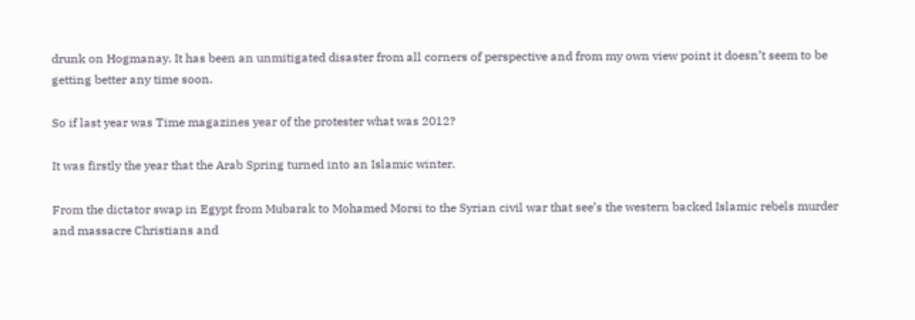drunk on Hogmanay. It has been an unmitigated disaster from all corners of perspective and from my own view point it doesn’t seem to be getting better any time soon.

So if last year was Time magazines year of the protester what was 2012?

It was firstly the year that the Arab Spring turned into an Islamic winter.

From the dictator swap in Egypt from Mubarak to Mohamed Morsi to the Syrian civil war that see’s the western backed Islamic rebels murder and massacre Christians and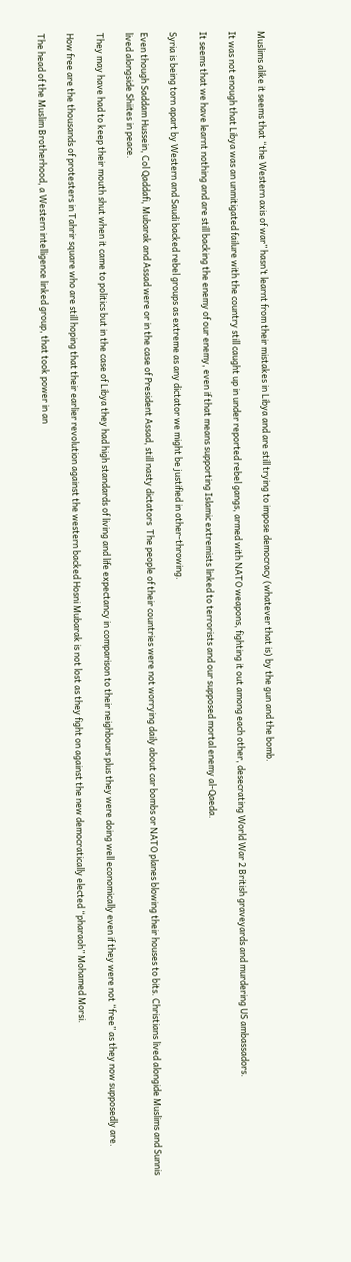Muslims alike it seems that “the Western axis of war” hasn’t learnt from their mistakes in Libya and are still trying to impose democracy (whatever that is) by the gun and the bomb.

It was not enough that Libya was an unmitigated failure with the country still caught up in under reported rebel gangs, armed with NATO weapons, fighting it out among each other, desecrating World War 2 British graveyards and murdering US ambassadors.

It seems that we have learnt nothing and are still backing the enemy of our enemy, even if that means supporting Islamic extremists linked to terrorists and our supposed mortal enemy al-Qaeda.

Syria is being torn apart by Western and Saudi backed rebel groups as extreme as any dictator we might be justified in other-throwing.

Even though Saddam Hussein, Col Qaddafi, Mubarak and Assad were or in the case of President Assad, still nasty dictators  The people of their countries were not worrying daily about car bombs or NATO planes blowing their houses to bits. Christians lived alongide Muslims and Sunnis lived alongside Shiites in peace.

They may have had to keep their mouth shut when it came to politics but in the case of Libya they had high standards of living and life expectancy in comparison to their neighbours plus they were doing well economically even if they were not “free” as they now supposedly are.

How free are the thousands of protesters in Tahrir square who are still hoping that their earlier revolution against the western backed Hosni Mubarak is not lost as they fight on against the new democratically elected “pharaoh” Mohamed Morsi.

The head of the Muslim Brotherhood, a Western intelligence linked group, that took power in an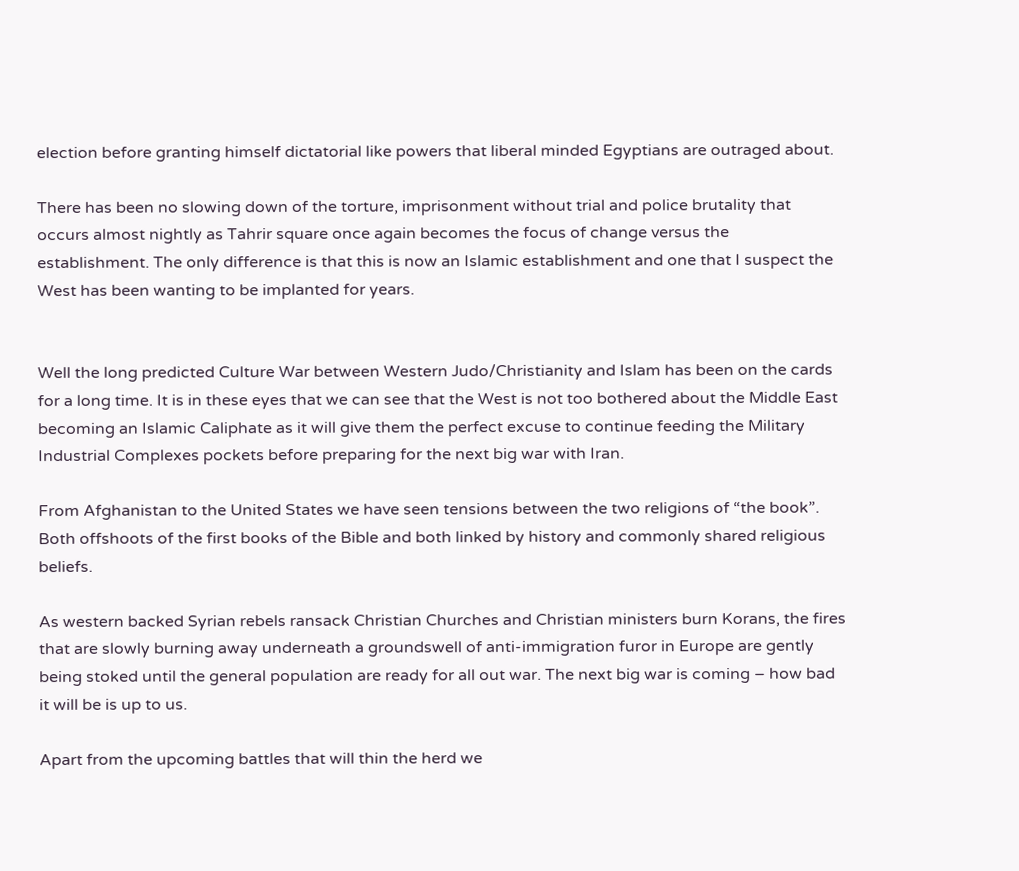election before granting himself dictatorial like powers that liberal minded Egyptians are outraged about.

There has been no slowing down of the torture, imprisonment without trial and police brutality that occurs almost nightly as Tahrir square once again becomes the focus of change versus the establishment. The only difference is that this is now an Islamic establishment and one that I suspect the West has been wanting to be implanted for years.


Well the long predicted Culture War between Western Judo/Christianity and Islam has been on the cards for a long time. It is in these eyes that we can see that the West is not too bothered about the Middle East becoming an Islamic Caliphate as it will give them the perfect excuse to continue feeding the Military Industrial Complexes pockets before preparing for the next big war with Iran.

From Afghanistan to the United States we have seen tensions between the two religions of “the book”. Both offshoots of the first books of the Bible and both linked by history and commonly shared religious beliefs.

As western backed Syrian rebels ransack Christian Churches and Christian ministers burn Korans, the fires that are slowly burning away underneath a groundswell of anti-immigration furor in Europe are gently being stoked until the general population are ready for all out war. The next big war is coming – how bad it will be is up to us.

Apart from the upcoming battles that will thin the herd we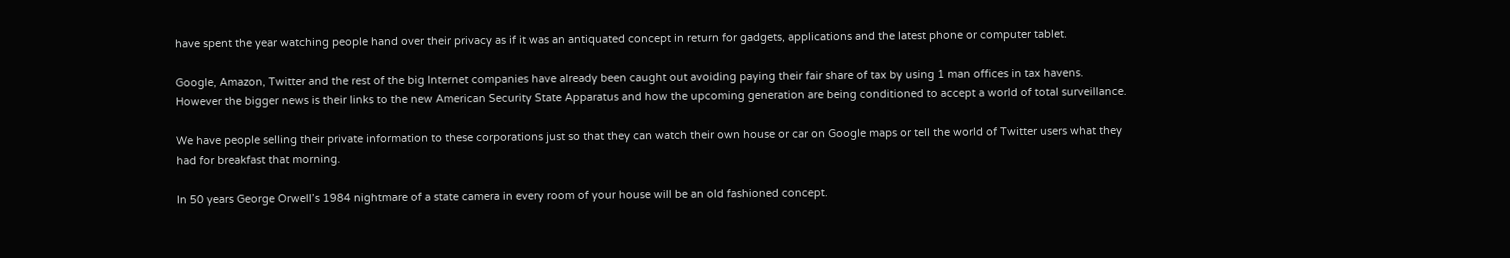have spent the year watching people hand over their privacy as if it was an antiquated concept in return for gadgets, applications and the latest phone or computer tablet.

Google, Amazon, Twitter and the rest of the big Internet companies have already been caught out avoiding paying their fair share of tax by using 1 man offices in tax havens. However the bigger news is their links to the new American Security State Apparatus and how the upcoming generation are being conditioned to accept a world of total surveillance.

We have people selling their private information to these corporations just so that they can watch their own house or car on Google maps or tell the world of Twitter users what they had for breakfast that morning.

In 50 years George Orwell’s 1984 nightmare of a state camera in every room of your house will be an old fashioned concept.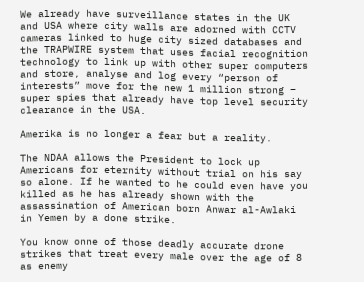We already have surveillance states in the UK and USA where city walls are adorned with CCTV cameras linked to huge city sized databases and the TRAPWIRE system that uses facial recognition technology to link up with other super computers and store, analyse and log every “person of interests” move for the new 1 million strong – super spies that already have top level security clearance in the USA.

Amerika is no longer a fear but a reality.

The NDAA allows the President to lock up Americans for eternity without trial on his say so alone. If he wanted to he could even have you killed as he has already shown with the assassination of American born Anwar al-Awlaki in Yemen by a done strike.

You know onne of those deadly accurate drone strikes that treat every male over the age of 8 as enemy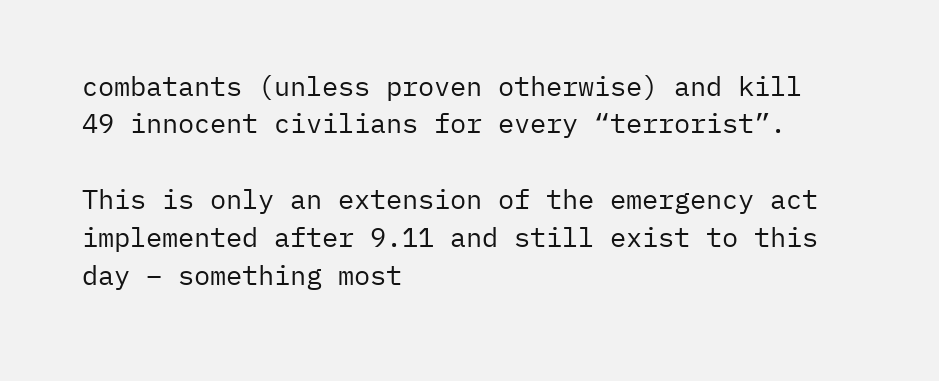combatants (unless proven otherwise) and kill 49 innocent civilians for every “terrorist”.

This is only an extension of the emergency act implemented after 9.11 and still exist to this day – something most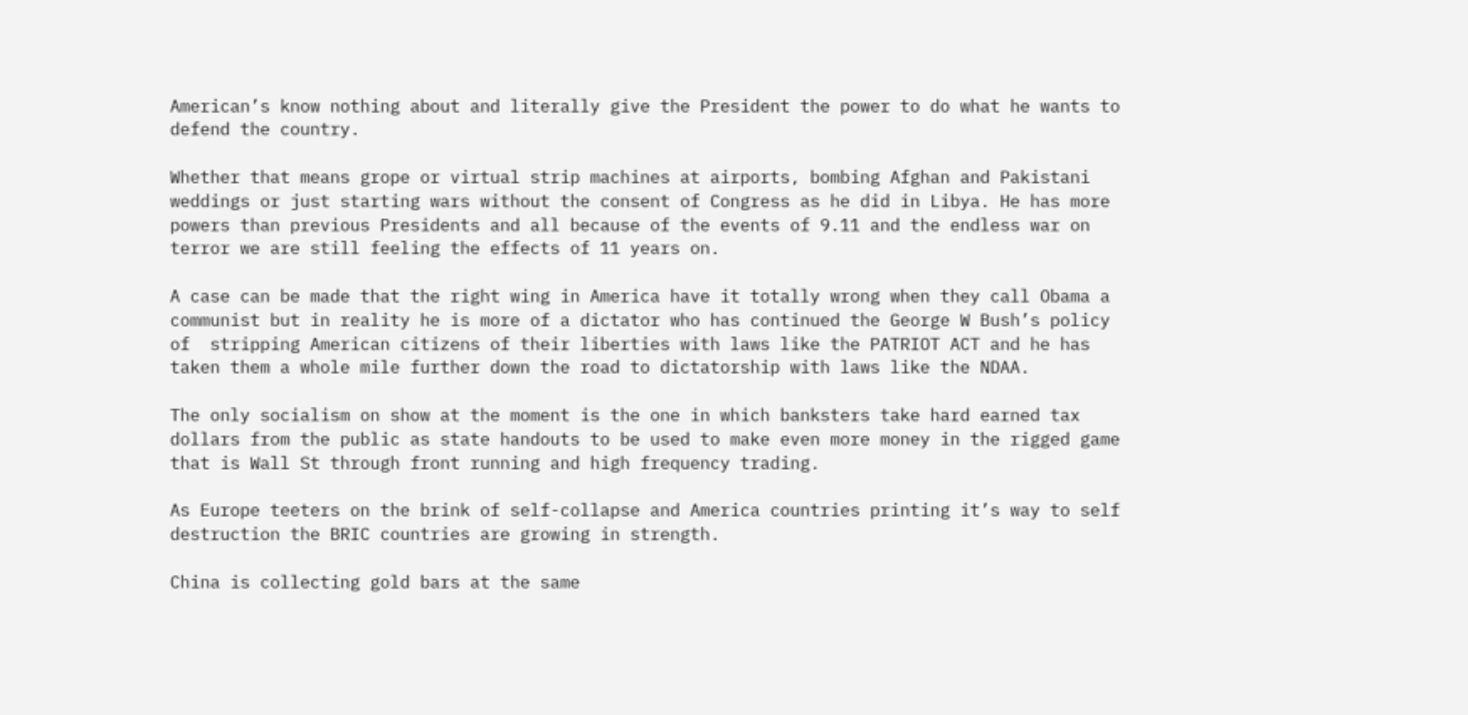American’s know nothing about and literally give the President the power to do what he wants to defend the country.

Whether that means grope or virtual strip machines at airports, bombing Afghan and Pakistani weddings or just starting wars without the consent of Congress as he did in Libya. He has more powers than previous Presidents and all because of the events of 9.11 and the endless war on terror we are still feeling the effects of 11 years on.

A case can be made that the right wing in America have it totally wrong when they call Obama a communist but in reality he is more of a dictator who has continued the George W Bush’s policy of  stripping American citizens of their liberties with laws like the PATRIOT ACT and he has taken them a whole mile further down the road to dictatorship with laws like the NDAA.

The only socialism on show at the moment is the one in which banksters take hard earned tax dollars from the public as state handouts to be used to make even more money in the rigged game that is Wall St through front running and high frequency trading.

As Europe teeters on the brink of self-collapse and America countries printing it’s way to self destruction the BRIC countries are growing in strength.

China is collecting gold bars at the same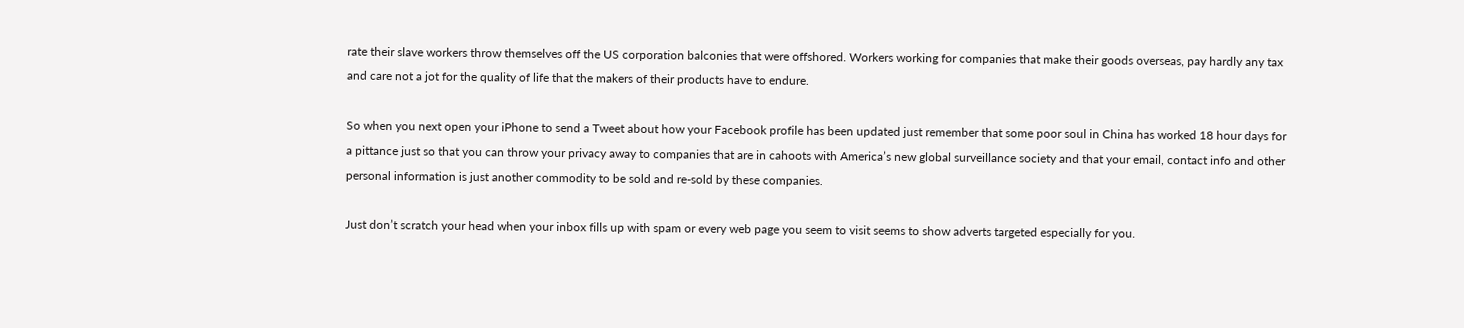rate their slave workers throw themselves off the US corporation balconies that were offshored. Workers working for companies that make their goods overseas, pay hardly any tax and care not a jot for the quality of life that the makers of their products have to endure.

So when you next open your iPhone to send a Tweet about how your Facebook profile has been updated just remember that some poor soul in China has worked 18 hour days for a pittance just so that you can throw your privacy away to companies that are in cahoots with America’s new global surveillance society and that your email, contact info and other personal information is just another commodity to be sold and re-sold by these companies.

Just don’t scratch your head when your inbox fills up with spam or every web page you seem to visit seems to show adverts targeted especially for you.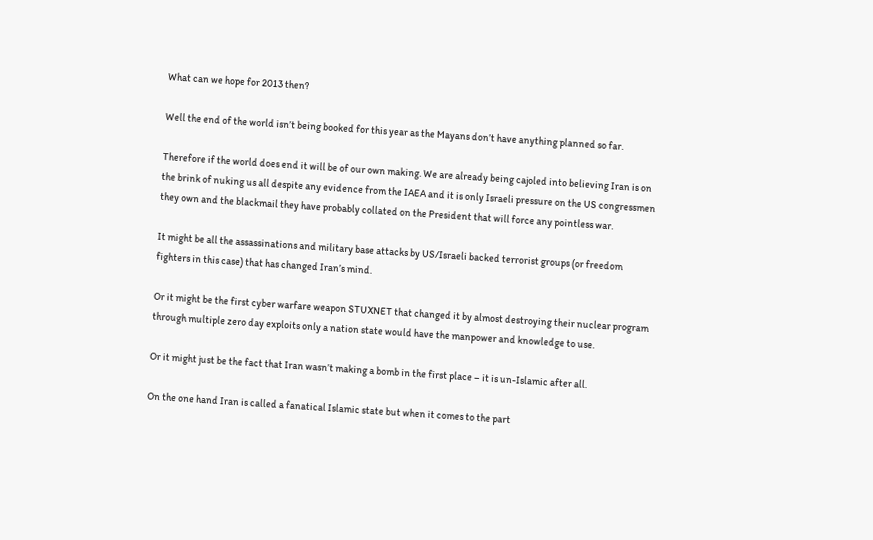What can we hope for 2013 then?

Well the end of the world isn’t being booked for this year as the Mayans don’t have anything planned so far.

Therefore if the world does end it will be of our own making. We are already being cajoled into believing Iran is on the brink of nuking us all despite any evidence from the IAEA and it is only Israeli pressure on the US congressmen they own and the blackmail they have probably collated on the President that will force any pointless war.

It might be all the assassinations and military base attacks by US/Israeli backed terrorist groups (or freedom fighters in this case) that has changed Iran’s mind.

Or it might be the first cyber warfare weapon STUXNET that changed it by almost destroying their nuclear program through multiple zero day exploits only a nation state would have the manpower and knowledge to use.

Or it might just be the fact that Iran wasn’t making a bomb in the first place – it is un-Islamic after all.

On the one hand Iran is called a fanatical Islamic state but when it comes to the part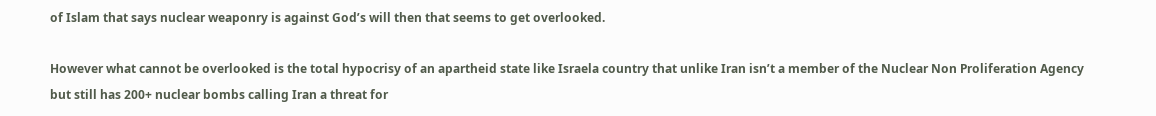of Islam that says nuclear weaponry is against God’s will then that seems to get overlooked.

However what cannot be overlooked is the total hypocrisy of an apartheid state like Israela country that unlike Iran isn’t a member of the Nuclear Non Proliferation Agency but still has 200+ nuclear bombs calling Iran a threat for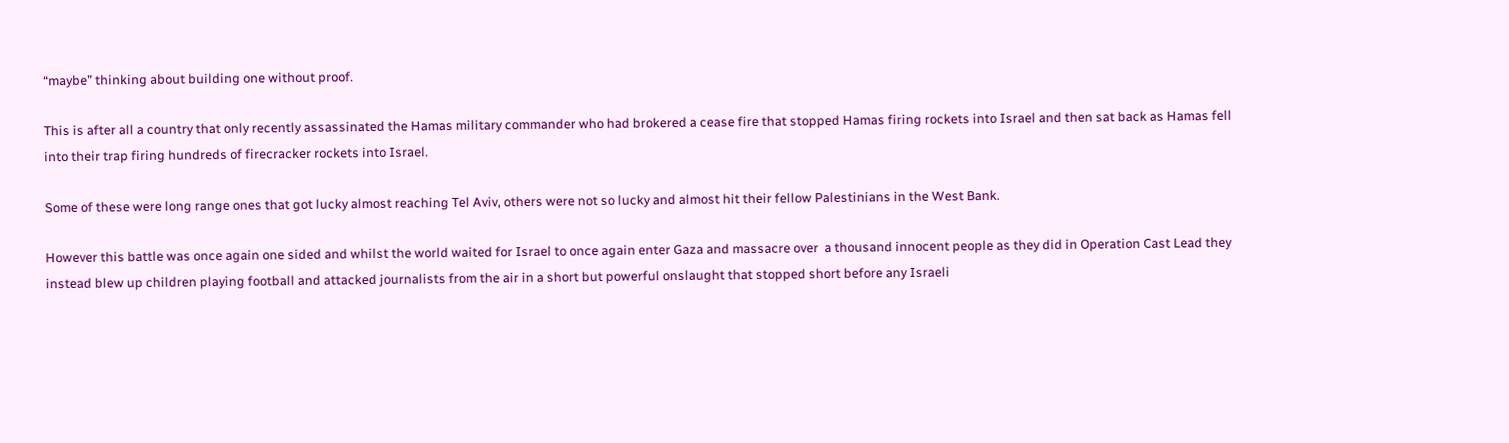“maybe” thinking about building one without proof.

This is after all a country that only recently assassinated the Hamas military commander who had brokered a cease fire that stopped Hamas firing rockets into Israel and then sat back as Hamas fell into their trap firing hundreds of firecracker rockets into Israel.

Some of these were long range ones that got lucky almost reaching Tel Aviv, others were not so lucky and almost hit their fellow Palestinians in the West Bank.

However this battle was once again one sided and whilst the world waited for Israel to once again enter Gaza and massacre over  a thousand innocent people as they did in Operation Cast Lead they instead blew up children playing football and attacked journalists from the air in a short but powerful onslaught that stopped short before any Israeli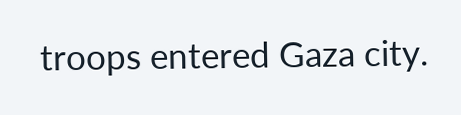troops entered Gaza city.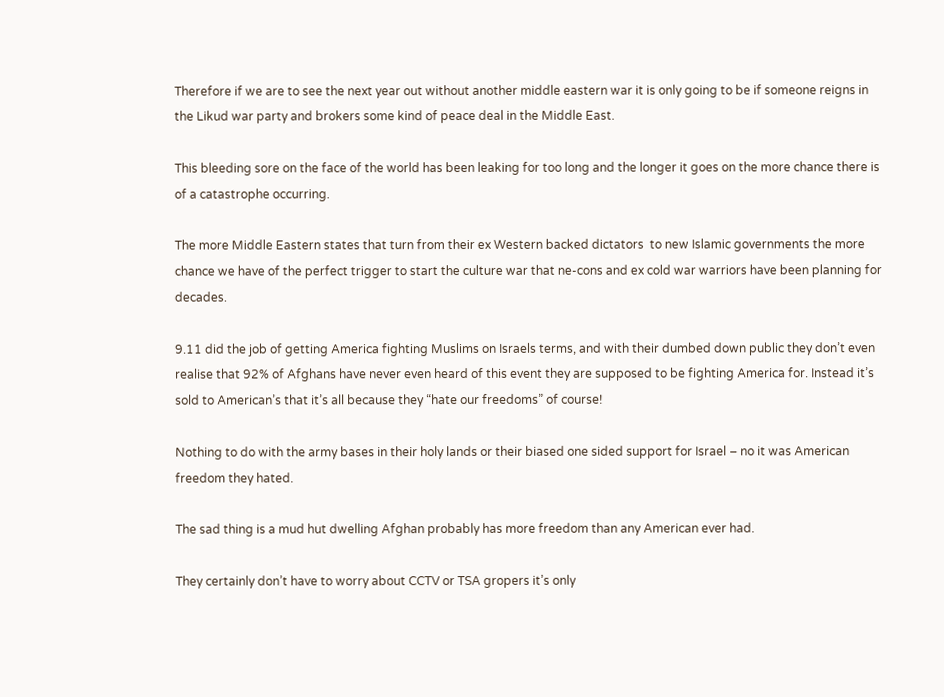Therefore if we are to see the next year out without another middle eastern war it is only going to be if someone reigns in the Likud war party and brokers some kind of peace deal in the Middle East.

This bleeding sore on the face of the world has been leaking for too long and the longer it goes on the more chance there is of a catastrophe occurring.

The more Middle Eastern states that turn from their ex Western backed dictators  to new Islamic governments the more chance we have of the perfect trigger to start the culture war that ne-cons and ex cold war warriors have been planning for decades.

9.11 did the job of getting America fighting Muslims on Israels terms, and with their dumbed down public they don’t even realise that 92% of Afghans have never even heard of this event they are supposed to be fighting America for. Instead it’s sold to American’s that it’s all because they “hate our freedoms” of course!

Nothing to do with the army bases in their holy lands or their biased one sided support for Israel – no it was American freedom they hated.

The sad thing is a mud hut dwelling Afghan probably has more freedom than any American ever had.

They certainly don’t have to worry about CCTV or TSA gropers it’s only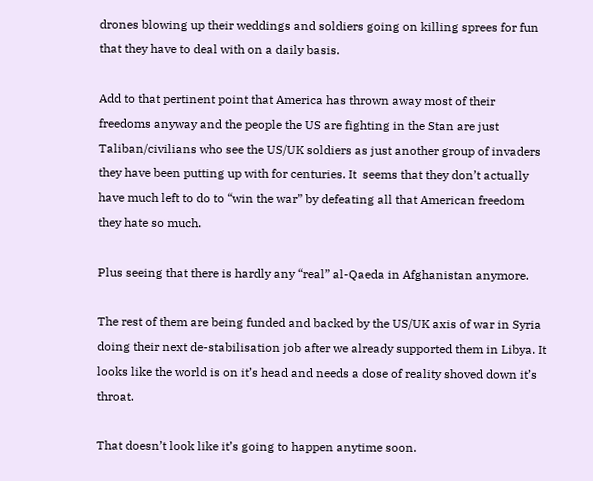drones blowing up their weddings and soldiers going on killing sprees for fun that they have to deal with on a daily basis.

Add to that pertinent point that America has thrown away most of their freedoms anyway and the people the US are fighting in the Stan are just Taliban/civilians who see the US/UK soldiers as just another group of invaders they have been putting up with for centuries. It  seems that they don’t actually have much left to do to “win the war” by defeating all that American freedom they hate so much.

Plus seeing that there is hardly any “real” al-Qaeda in Afghanistan anymore.

The rest of them are being funded and backed by the US/UK axis of war in Syria doing their next de-stabilisation job after we already supported them in Libya. It looks like the world is on it’s head and needs a dose of reality shoved down it’s throat.

That doesn’t look like it’s going to happen anytime soon.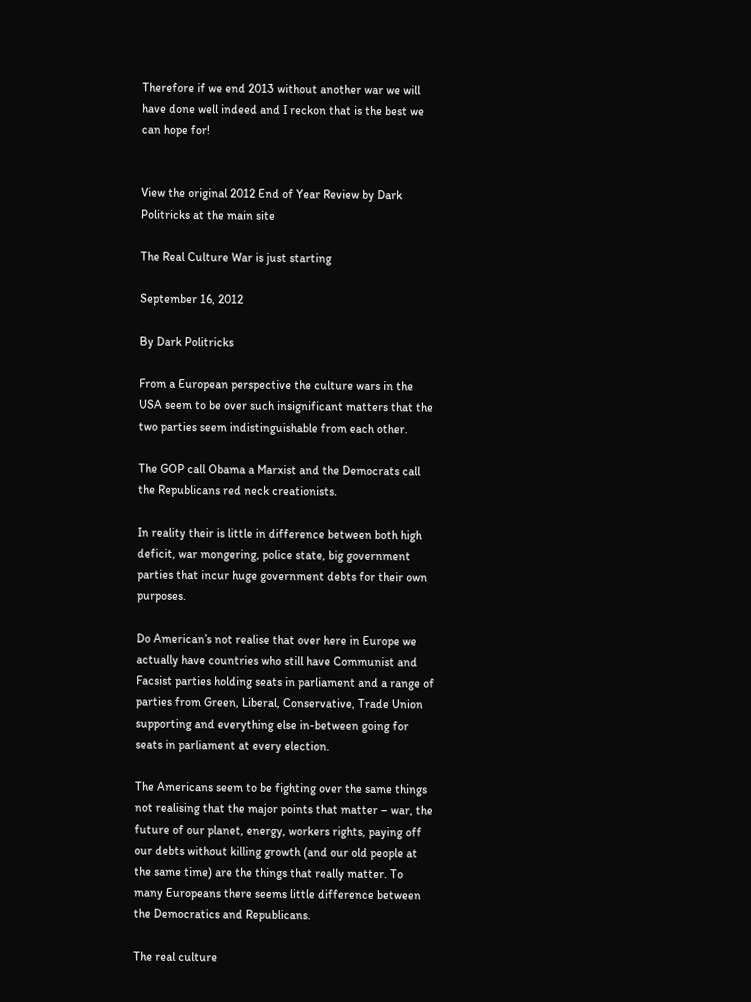Therefore if we end 2013 without another war we will have done well indeed and I reckon that is the best we can hope for!


View the original 2012 End of Year Review by Dark Politricks at the main site

The Real Culture War is just starting

September 16, 2012

By Dark Politricks

From a European perspective the culture wars in the USA seem to be over such insignificant matters that the two parties seem indistinguishable from each other.

The GOP call Obama a Marxist and the Democrats call the Republicans red neck creationists.

In reality their is little in difference between both high deficit, war mongering, police state, big government parties that incur huge government debts for their own purposes.

Do American’s not realise that over here in Europe we actually have countries who still have Communist and Facsist parties holding seats in parliament and a range of parties from Green, Liberal, Conservative, Trade Union supporting and everything else in-between going for seats in parliament at every election.

The Americans seem to be fighting over the same things not realising that the major points that matter – war, the future of our planet, energy, workers rights, paying off our debts without killing growth (and our old people at the same time) are the things that really matter. To many Europeans there seems little difference between the Democratics and Republicans.

The real culture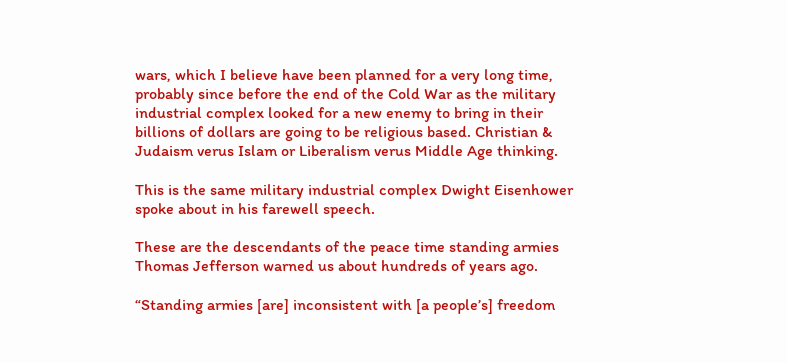wars, which I believe have been planned for a very long time, probably since before the end of the Cold War as the military industrial complex looked for a new enemy to bring in their billions of dollars are going to be religious based. Christian & Judaism verus Islam or Liberalism verus Middle Age thinking.

This is the same military industrial complex Dwight Eisenhower spoke about in his farewell speech.

These are the descendants of the peace time standing armies Thomas Jefferson warned us about hundreds of years ago.

“Standing armies [are] inconsistent with [a people’s] freedom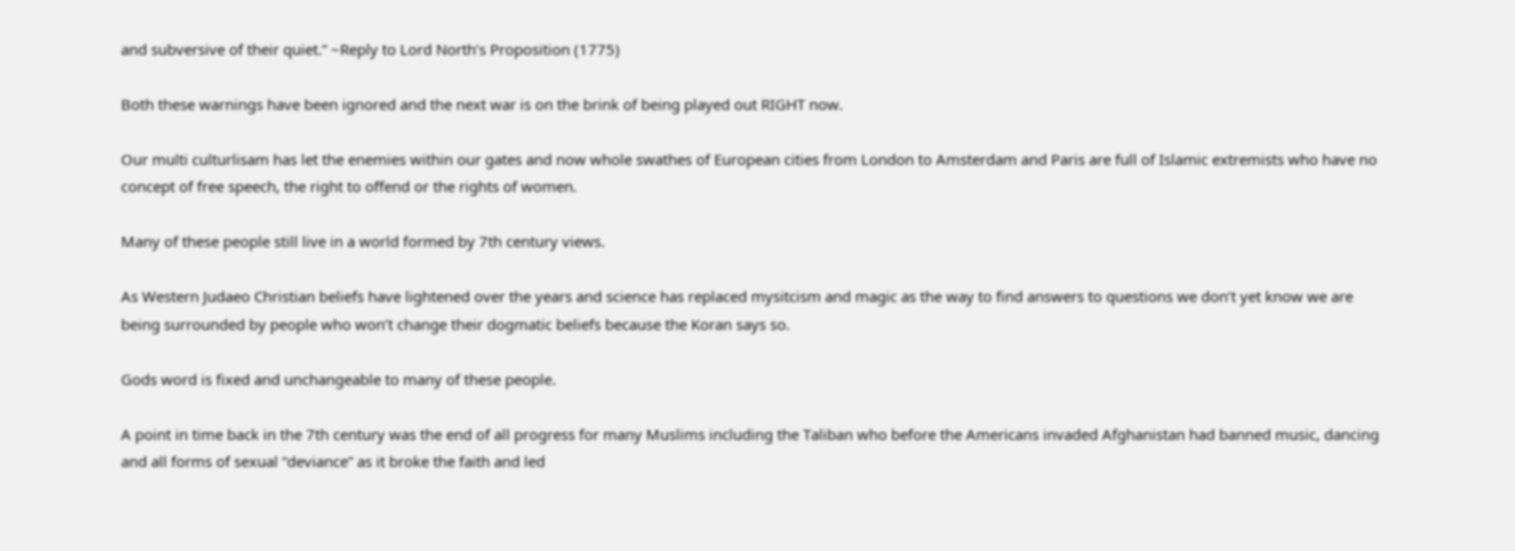and subversive of their quiet.” ~Reply to Lord North’s Proposition (1775)

Both these warnings have been ignored and the next war is on the brink of being played out RIGHT now.

Our multi culturlisam has let the enemies within our gates and now whole swathes of European cities from London to Amsterdam and Paris are full of Islamic extremists who have no concept of free speech, the right to offend or the rights of women.

Many of these people still live in a world formed by 7th century views.

As Western Judaeo Christian beliefs have lightened over the years and science has replaced mysitcism and magic as the way to find answers to questions we don’t yet know we are being surrounded by people who won’t change their dogmatic beliefs because the Koran says so.

Gods word is fixed and unchangeable to many of these people.

A point in time back in the 7th century was the end of all progress for many Muslims including the Taliban who before the Americans invaded Afghanistan had banned music, dancing and all forms of sexual “deviance” as it broke the faith and led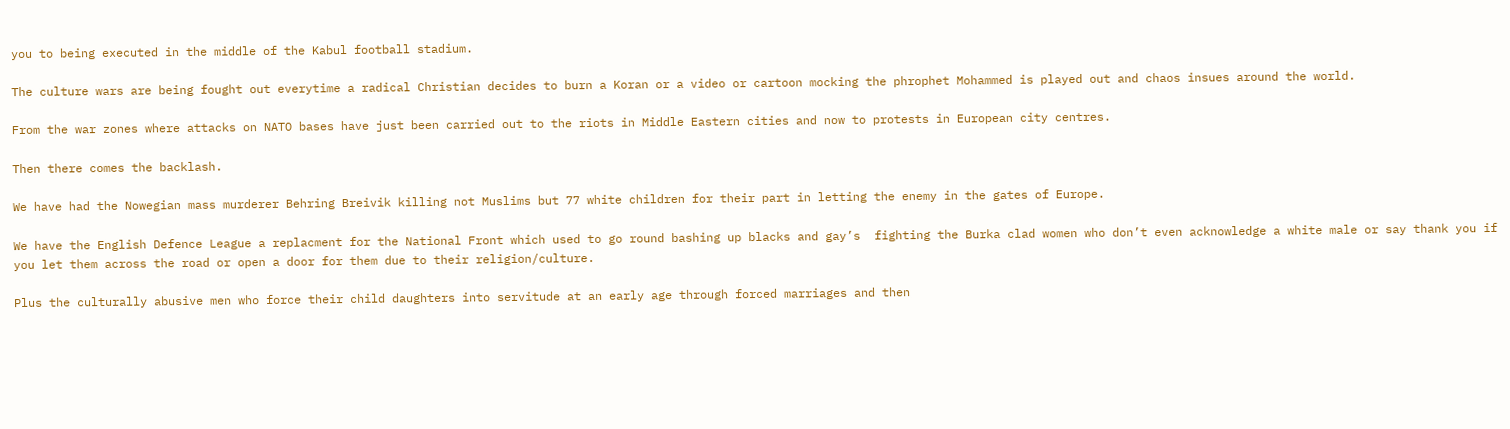you to being executed in the middle of the Kabul football stadium.

The culture wars are being fought out everytime a radical Christian decides to burn a Koran or a video or cartoon mocking the phrophet Mohammed is played out and chaos insues around the world.

From the war zones where attacks on NATO bases have just been carried out to the riots in Middle Eastern cities and now to protests in European city centres.

Then there comes the backlash.

We have had the Nowegian mass murderer Behring Breivik killing not Muslims but 77 white children for their part in letting the enemy in the gates of Europe.

We have the English Defence League a replacment for the National Front which used to go round bashing up blacks and gay’s  fighting the Burka clad women who don’t even acknowledge a white male or say thank you if you let them across the road or open a door for them due to their religion/culture.

Plus the culturally abusive men who force their child daughters into servitude at an early age through forced marriages and then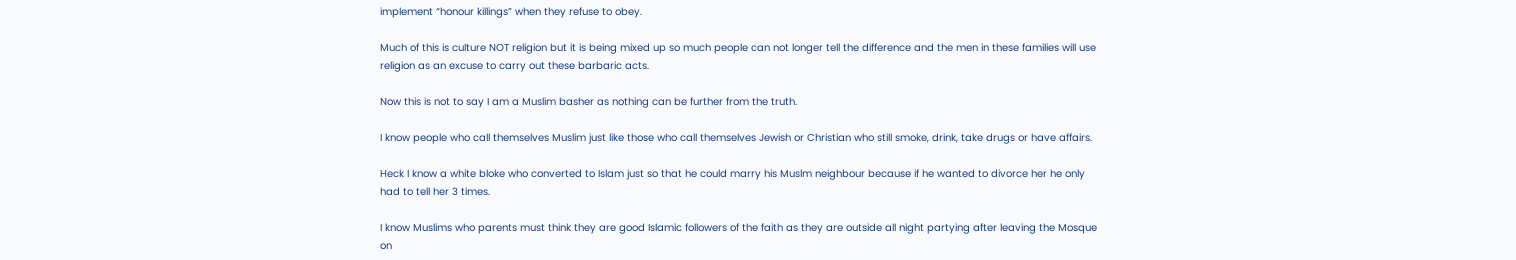implement “honour killings” when they refuse to obey.

Much of this is culture NOT religion but it is being mixed up so much people can not longer tell the difference and the men in these families will use religion as an excuse to carry out these barbaric acts.

Now this is not to say I am a Muslim basher as nothing can be further from the truth.

I know people who call themselves Muslim just like those who call themselves Jewish or Christian who still smoke, drink, take drugs or have affairs.

Heck I know a white bloke who converted to Islam just so that he could marry his Muslm neighbour because if he wanted to divorce her he only had to tell her 3 times.

I know Muslims who parents must think they are good Islamic followers of the faith as they are outside all night partying after leaving the Mosque on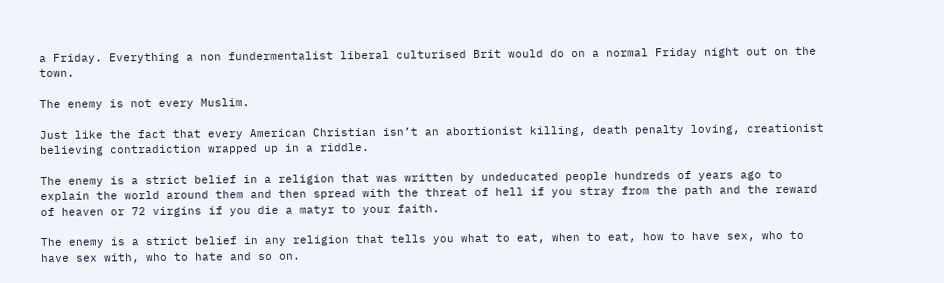a Friday. Everything a non fundermentalist liberal culturised Brit would do on a normal Friday night out on the town.

The enemy is not every Muslim.

Just like the fact that every American Christian isn’t an abortionist killing, death penalty loving, creationist believing contradiction wrapped up in a riddle.

The enemy is a strict belief in a religion that was written by undeducated people hundreds of years ago to explain the world around them and then spread with the threat of hell if you stray from the path and the reward of heaven or 72 virgins if you die a matyr to your faith.

The enemy is a strict belief in any religion that tells you what to eat, when to eat, how to have sex, who to have sex with, who to hate and so on.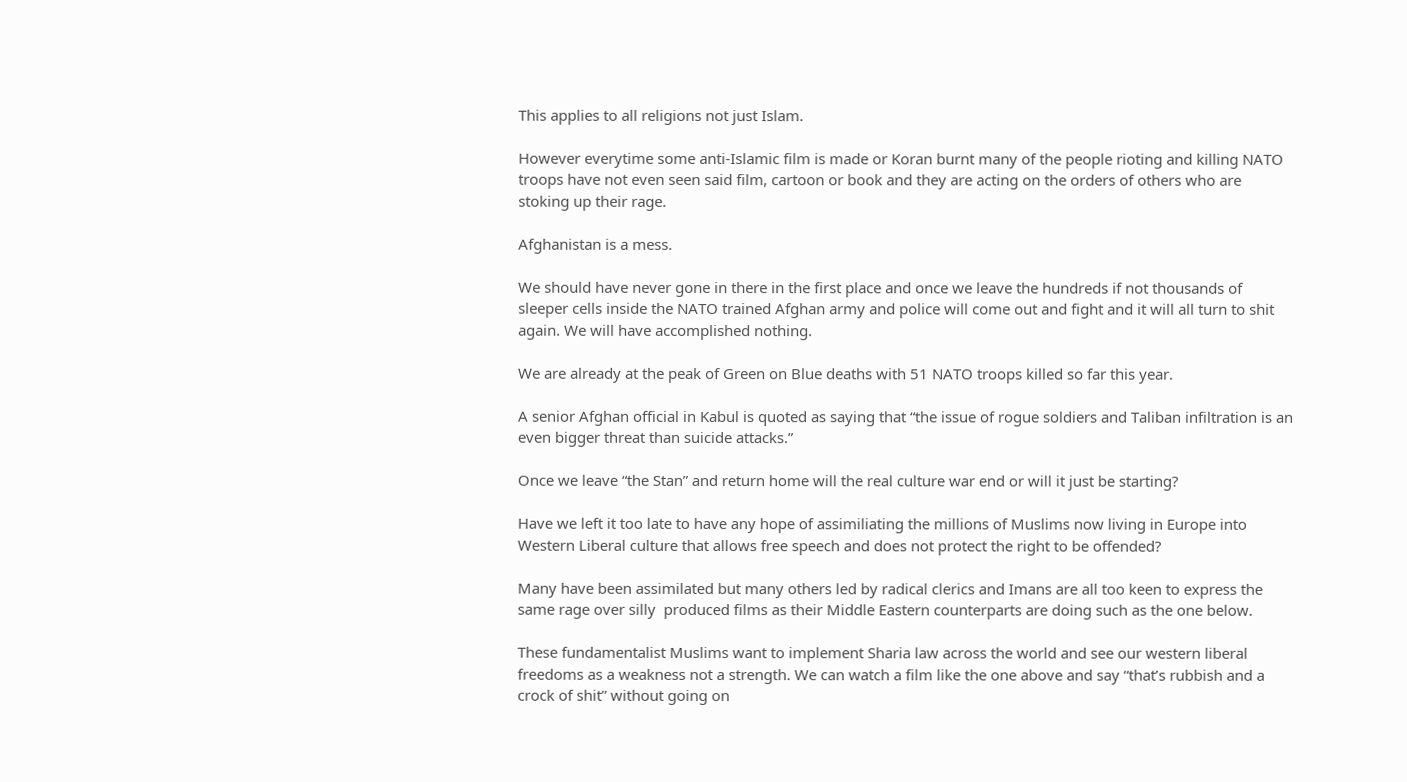This applies to all religions not just Islam.

However everytime some anti-Islamic film is made or Koran burnt many of the people rioting and killing NATO troops have not even seen said film, cartoon or book and they are acting on the orders of others who are stoking up their rage.

Afghanistan is a mess.

We should have never gone in there in the first place and once we leave the hundreds if not thousands of sleeper cells inside the NATO trained Afghan army and police will come out and fight and it will all turn to shit again. We will have accomplished nothing.

We are already at the peak of Green on Blue deaths with 51 NATO troops killed so far this year.

A senior Afghan official in Kabul is quoted as saying that “the issue of rogue soldiers and Taliban infiltration is an even bigger threat than suicide attacks.”

Once we leave “the Stan” and return home will the real culture war end or will it just be starting?

Have we left it too late to have any hope of assimiliating the millions of Muslims now living in Europe into Western Liberal culture that allows free speech and does not protect the right to be offended?

Many have been assimilated but many others led by radical clerics and Imans are all too keen to express the same rage over silly  produced films as their Middle Eastern counterparts are doing such as the one below.

These fundamentalist Muslims want to implement Sharia law across the world and see our western liberal freedoms as a weakness not a strength. We can watch a film like the one above and say “that’s rubbish and a crock of shit” without going on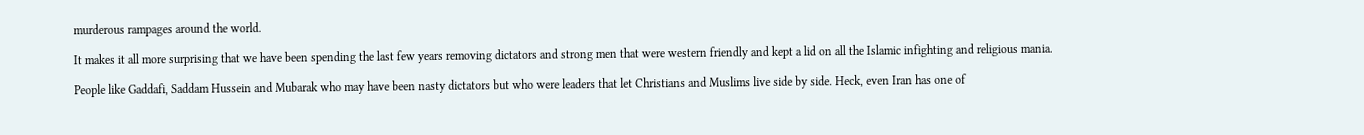murderous rampages around the world.

It makes it all more surprising that we have been spending the last few years removing dictators and strong men that were western friendly and kept a lid on all the Islamic infighting and religious mania.

People like Gaddafi, Saddam Hussein and Mubarak who may have been nasty dictators but who were leaders that let Christians and Muslims live side by side. Heck, even Iran has one of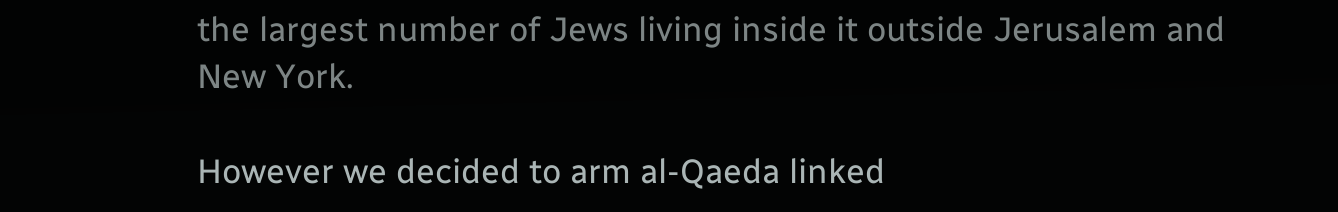the largest number of Jews living inside it outside Jerusalem and New York.

However we decided to arm al-Qaeda linked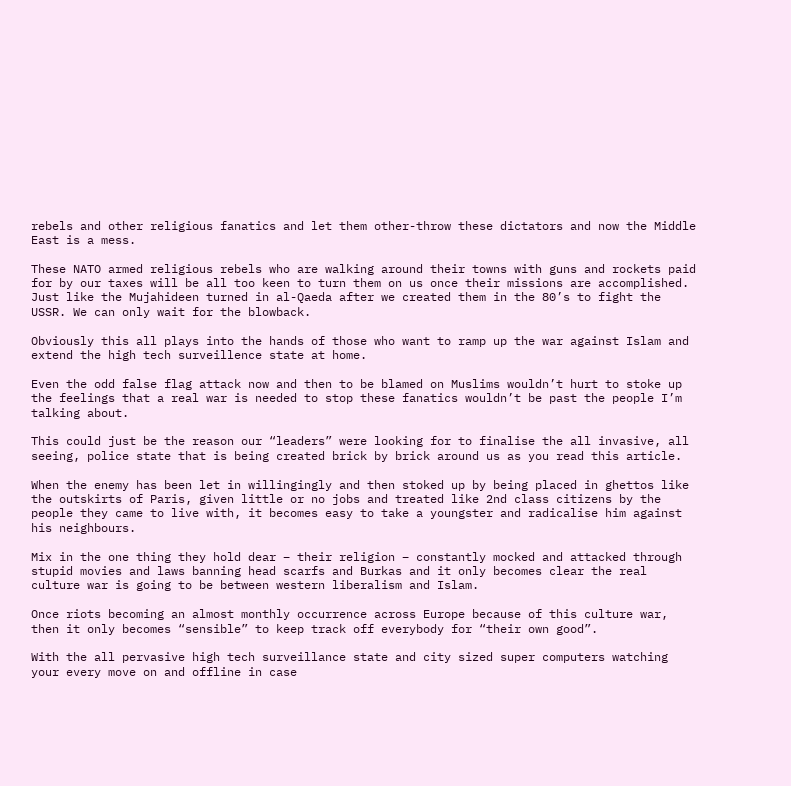rebels and other religious fanatics and let them other-throw these dictators and now the Middle East is a mess.

These NATO armed religious rebels who are walking around their towns with guns and rockets paid for by our taxes will be all too keen to turn them on us once their missions are accomplished. Just like the Mujahideen turned in al-Qaeda after we created them in the 80’s to fight the USSR. We can only wait for the blowback.

Obviously this all plays into the hands of those who want to ramp up the war against Islam and extend the high tech surveillence state at home.

Even the odd false flag attack now and then to be blamed on Muslims wouldn’t hurt to stoke up the feelings that a real war is needed to stop these fanatics wouldn’t be past the people I’m talking about.

This could just be the reason our “leaders” were looking for to finalise the all invasive, all seeing, police state that is being created brick by brick around us as you read this article.

When the enemy has been let in willingingly and then stoked up by being placed in ghettos like the outskirts of Paris, given little or no jobs and treated like 2nd class citizens by the people they came to live with, it becomes easy to take a youngster and radicalise him against his neighbours.

Mix in the one thing they hold dear – their religion – constantly mocked and attacked through stupid movies and laws banning head scarfs and Burkas and it only becomes clear the real culture war is going to be between western liberalism and Islam.

Once riots becoming an almost monthly occurrence across Europe because of this culture war, then it only becomes “sensible” to keep track off everybody for “their own good”.

With the all pervasive high tech surveillance state and city sized super computers watching your every move on and offline in case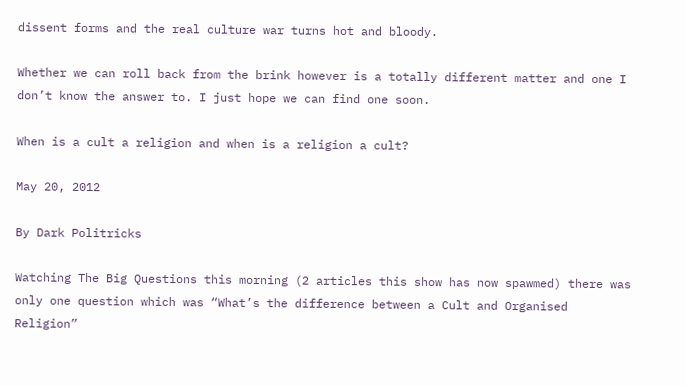dissent forms and the real culture war turns hot and bloody.

Whether we can roll back from the brink however is a totally different matter and one I don’t know the answer to. I just hope we can find one soon.

When is a cult a religion and when is a religion a cult?

May 20, 2012

By Dark Politricks

Watching The Big Questions this morning (2 articles this show has now spawmed) there was only one question which was “What’s the difference between a Cult and Organised Religion”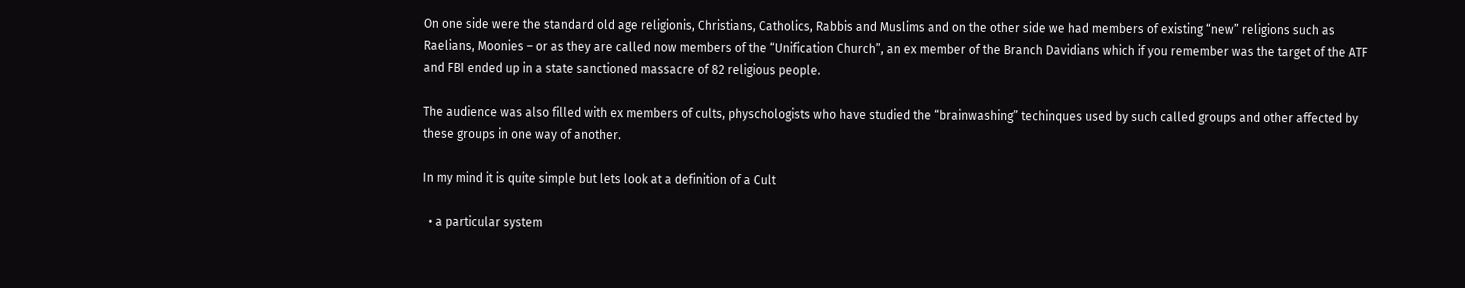On one side were the standard old age religionis, Christians, Catholics, Rabbis and Muslims and on the other side we had members of existing “new” religions such as Raelians, Moonies – or as they are called now members of the “Unification Church”, an ex member of the Branch Davidians which if you remember was the target of the ATF and FBI ended up in a state sanctioned massacre of 82 religious people.

The audience was also filled with ex members of cults, physchologists who have studied the “brainwashing” techinques used by such called groups and other affected by these groups in one way of another.

In my mind it is quite simple but lets look at a definition of a Cult

  • a particular system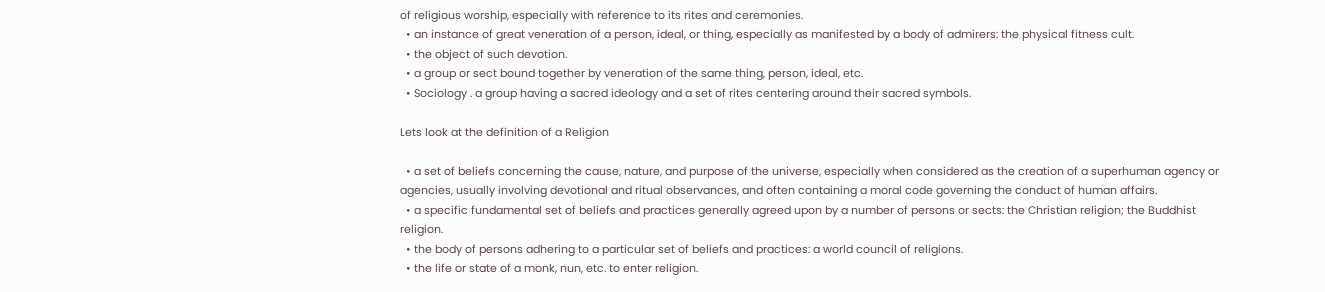of religious worship, especially with reference to its rites and ceremonies.
  • an instance of great veneration of a person, ideal, or thing, especially as manifested by a body of admirers: the physical fitness cult.
  • the object of such devotion.
  • a group or sect bound together by veneration of the same thing, person, ideal, etc.
  • Sociology . a group having a sacred ideology and a set of rites centering around their sacred symbols.

Lets look at the definition of a Religion

  • a set of beliefs concerning the cause, nature, and purpose of the universe, especially when considered as the creation of a superhuman agency or agencies, usually involving devotional and ritual observances, and often containing a moral code governing the conduct of human affairs.
  • a specific fundamental set of beliefs and practices generally agreed upon by a number of persons or sects: the Christian religion; the Buddhist religion.
  • the body of persons adhering to a particular set of beliefs and practices: a world council of religions.
  • the life or state of a monk, nun, etc. to enter religion.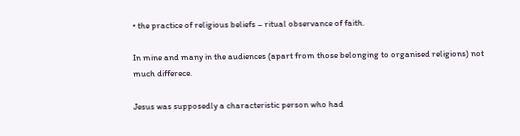• the practice of religious beliefs – ritual observance of faith.

In mine and many in the audiences (apart from those belonging to organised religions) not much differece.

Jesus was supposedly a characteristic person who had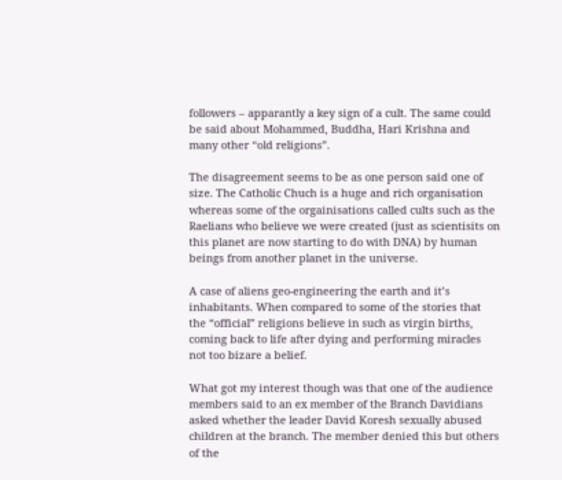followers – apparantly a key sign of a cult. The same could be said about Mohammed, Buddha, Hari Krishna and many other “old religions”.

The disagreement seems to be as one person said one of size. The Catholic Chuch is a huge and rich organisation whereas some of the orgainisations called cults such as the Raelians who believe we were created (just as scientisits on this planet are now starting to do with DNA) by human beings from another planet in the universe.

A case of aliens geo-engineering the earth and it’s inhabitants. When compared to some of the stories that the “official” religions believe in such as virgin births, coming back to life after dying and performing miracles not too bizare a belief.

What got my interest though was that one of the audience members said to an ex member of the Branch Davidians asked whether the leader David Koresh sexually abused children at the branch. The member denied this but others of the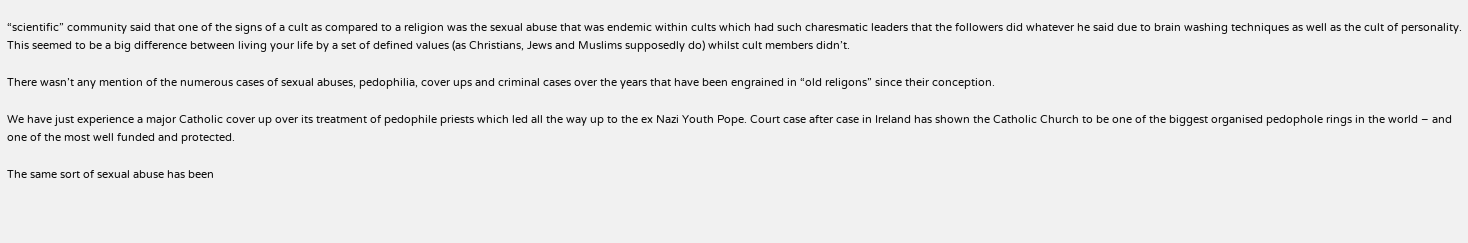“scientific” community said that one of the signs of a cult as compared to a religion was the sexual abuse that was endemic within cults which had such charesmatic leaders that the followers did whatever he said due to brain washing techniques as well as the cult of personality. This seemed to be a big difference between living your life by a set of defined values (as Christians, Jews and Muslims supposedly do) whilst cult members didn’t.

There wasn’t any mention of the numerous cases of sexual abuses, pedophilia, cover ups and criminal cases over the years that have been engrained in “old religons” since their conception.

We have just experience a major Catholic cover up over its treatment of pedophile priests which led all the way up to the ex Nazi Youth Pope. Court case after case in Ireland has shown the Catholic Church to be one of the biggest organised pedophole rings in the world – and one of the most well funded and protected.

The same sort of sexual abuse has been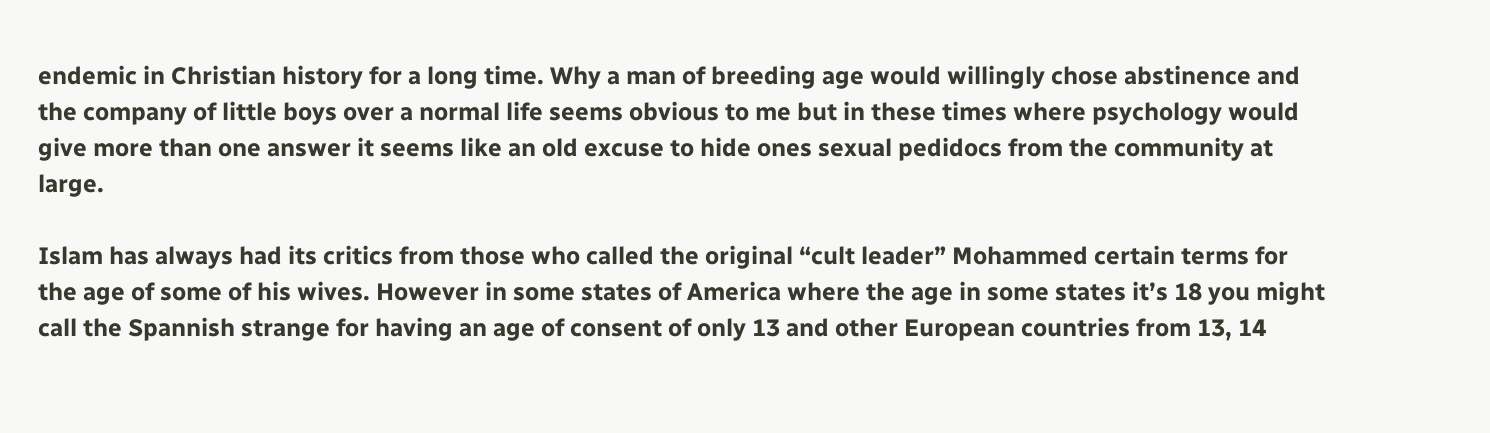endemic in Christian history for a long time. Why a man of breeding age would willingly chose abstinence and the company of little boys over a normal life seems obvious to me but in these times where psychology would give more than one answer it seems like an old excuse to hide ones sexual pedidocs from the community at large.

Islam has always had its critics from those who called the original “cult leader” Mohammed certain terms for the age of some of his wives. However in some states of America where the age in some states it’s 18 you might call the Spannish strange for having an age of consent of only 13 and other European countries from 13, 14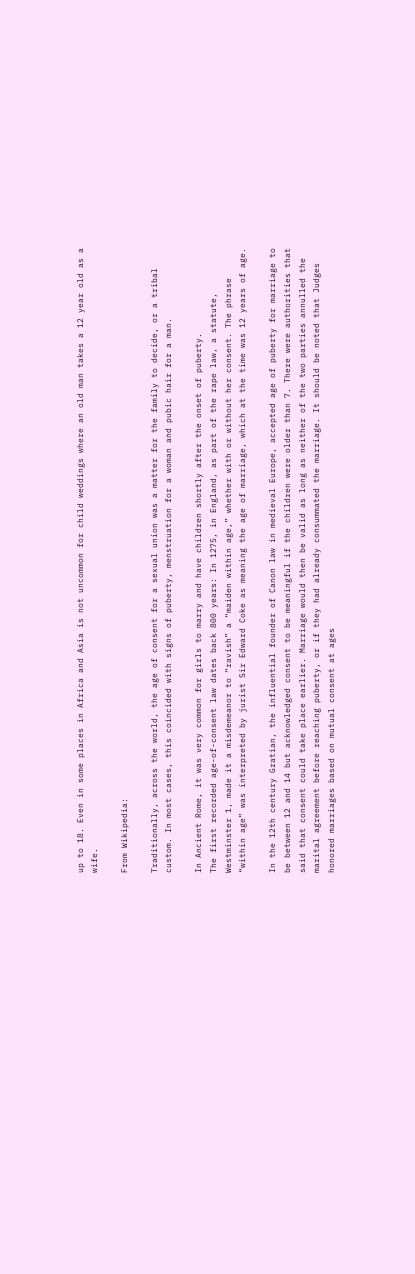up to 18. Even in some places in Africa and Asia is not uncommon for child weddings where an old man takes a 12 year old as a wife.

From Wikipedia:

Traditionally, across the world, the age of consent for a sexual union was a matter for the family to decide, or a tribal custom. In most cases, this coincided with signs of puberty, menstruation for a woman and pubic hair for a man.

In Ancient Rome, it was very common for girls to marry and have children shortly after the onset of puberty.
The first recorded age-of-consent law dates back 800 years: In 1275, in England, as part of the rape law, a statute, Westminster 1, made it a misdemeanor to “ravish” a “maiden within age,” whether with or without her consent. The phrase “within age” was interpreted by jurist Sir Edward Coke as meaning the age of marriage, which at the time was 12 years of age.

In the 12th century Gratian, the influential founder of Canon law in medieval Europe, accepted age of puberty for marriage to be between 12 and 14 but acknowledged consent to be meaningful if the children were older than 7. There were authorities that said that consent could take place earlier. Marriage would then be valid as long as neither of the two parties annulled the marital agreement before reaching puberty, or if they had already consummated the marriage. It should be noted that Judges honored marriages based on mutual consent at ages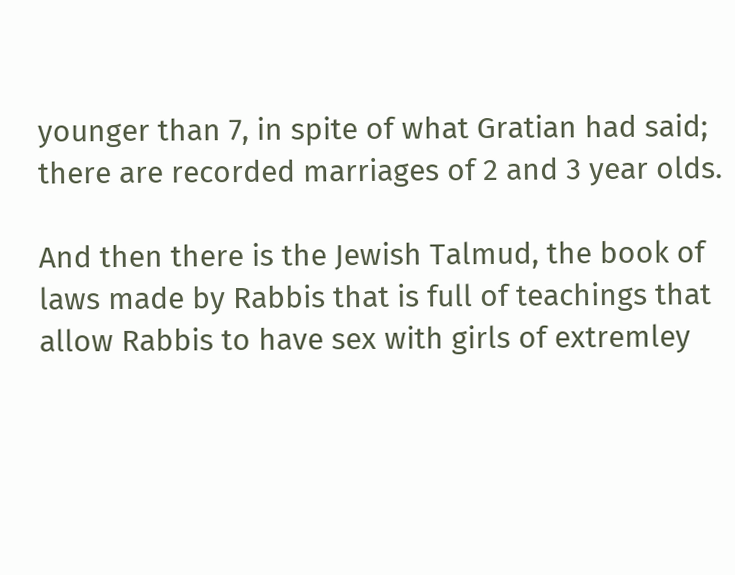younger than 7, in spite of what Gratian had said; there are recorded marriages of 2 and 3 year olds.

And then there is the Jewish Talmud, the book of laws made by Rabbis that is full of teachings that allow Rabbis to have sex with girls of extremley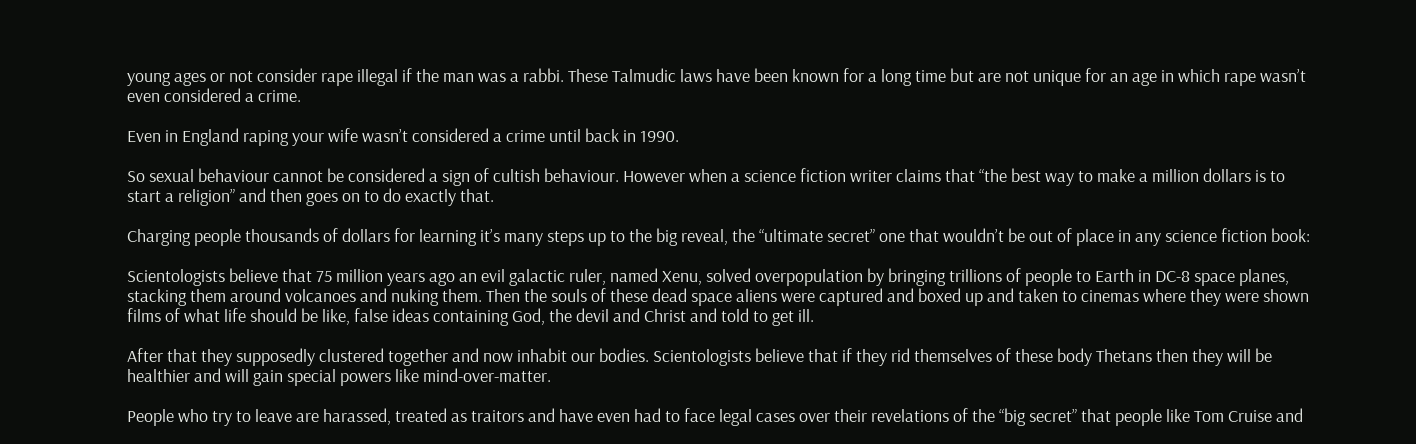young ages or not consider rape illegal if the man was a rabbi. These Talmudic laws have been known for a long time but are not unique for an age in which rape wasn’t even considered a crime.

Even in England raping your wife wasn’t considered a crime until back in 1990.

So sexual behaviour cannot be considered a sign of cultish behaviour. However when a science fiction writer claims that “the best way to make a million dollars is to start a religion” and then goes on to do exactly that.

Charging people thousands of dollars for learning it’s many steps up to the big reveal, the “ultimate secret” one that wouldn’t be out of place in any science fiction book:

Scientologists believe that 75 million years ago an evil galactic ruler, named Xenu, solved overpopulation by bringing trillions of people to Earth in DC-8 space planes, stacking them around volcanoes and nuking them. Then the souls of these dead space aliens were captured and boxed up and taken to cinemas where they were shown films of what life should be like, false ideas containing God, the devil and Christ and told to get ill.

After that they supposedly clustered together and now inhabit our bodies. Scientologists believe that if they rid themselves of these body Thetans then they will be healthier and will gain special powers like mind-over-matter.

People who try to leave are harassed, treated as traitors and have even had to face legal cases over their revelations of the “big secret” that people like Tom Cruise and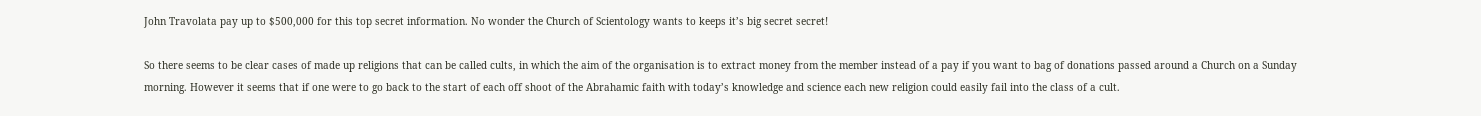John Travolata pay up to $500,000 for this top secret information. No wonder the Church of Scientology wants to keeps it’s big secret secret!

So there seems to be clear cases of made up religions that can be called cults, in which the aim of the organisation is to extract money from the member instead of a pay if you want to bag of donations passed around a Church on a Sunday morning. However it seems that if one were to go back to the start of each off shoot of the Abrahamic faith with today’s knowledge and science each new religion could easily fail into the class of a cult.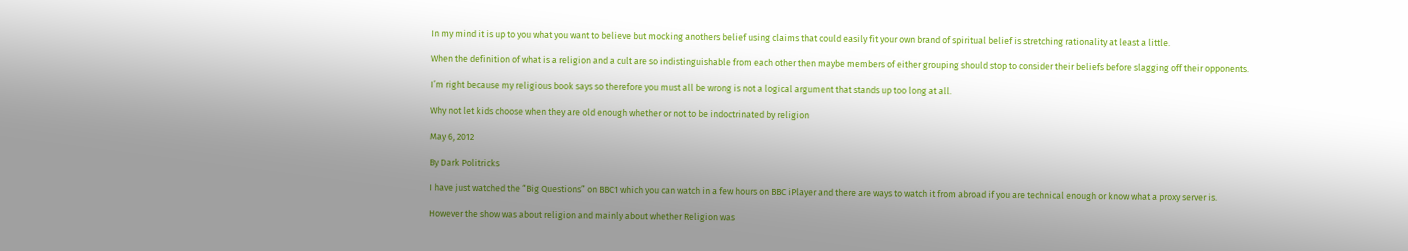In my mind it is up to you what you want to believe but mocking anothers belief using claims that could easily fit your own brand of spiritual belief is stretching rationality at least a little.

When the definition of what is a religion and a cult are so indistinguishable from each other then maybe members of either grouping should stop to consider their beliefs before slagging off their opponents.

I’m right because my religious book says so therefore you must all be wrong is not a logical argument that stands up too long at all.

Why not let kids choose when they are old enough whether or not to be indoctrinated by religion

May 6, 2012

By Dark Politricks

I have just watched the “Big Questions” on BBC1 which you can watch in a few hours on BBC iPlayer and there are ways to watch it from abroad if you are technical enough or know what a proxy server is.

However the show was about religion and mainly about whether Religion was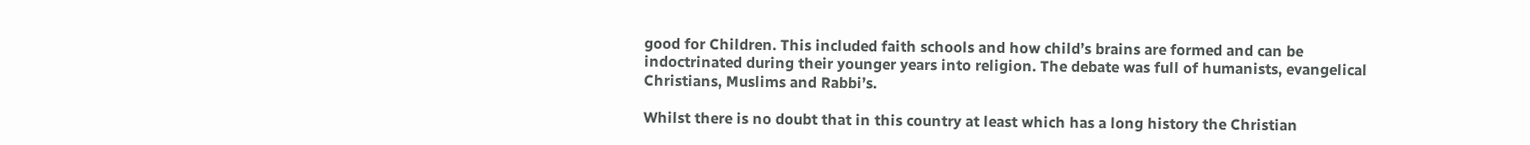good for Children. This included faith schools and how child’s brains are formed and can be indoctrinated during their younger years into religion. The debate was full of humanists, evangelical Christians, Muslims and Rabbi’s.

Whilst there is no doubt that in this country at least which has a long history the Christian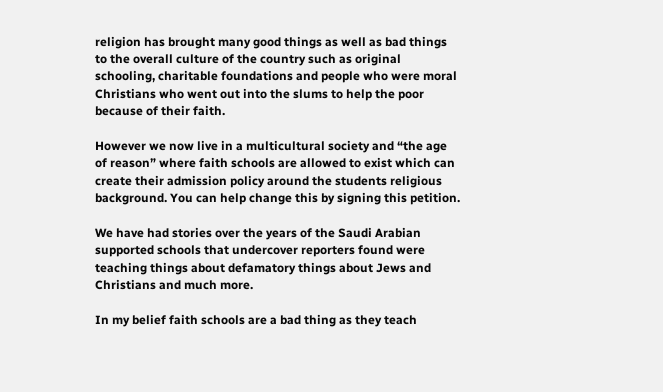religion has brought many good things as well as bad things to the overall culture of the country such as original schooling, charitable foundations and people who were moral Christians who went out into the slums to help the poor because of their faith.

However we now live in a multicultural society and “the age of reason” where faith schools are allowed to exist which can create their admission policy around the students religious background. You can help change this by signing this petition.

We have had stories over the years of the Saudi Arabian supported schools that undercover reporters found were teaching things about defamatory things about Jews and Christians and much more.

In my belief faith schools are a bad thing as they teach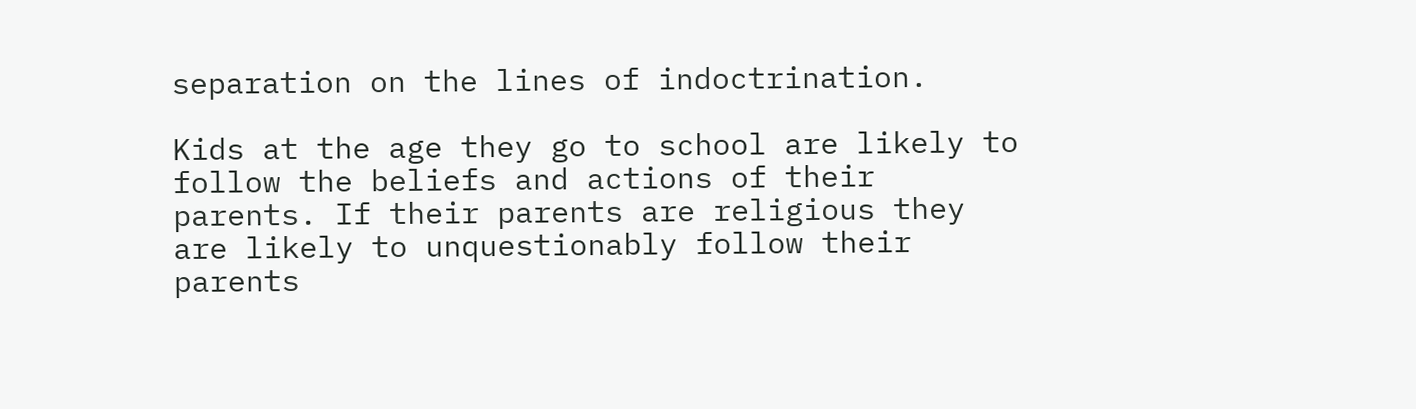separation on the lines of indoctrination.

Kids at the age they go to school are likely to follow the beliefs and actions of their parents. If their parents are religious they are likely to unquestionably follow their parents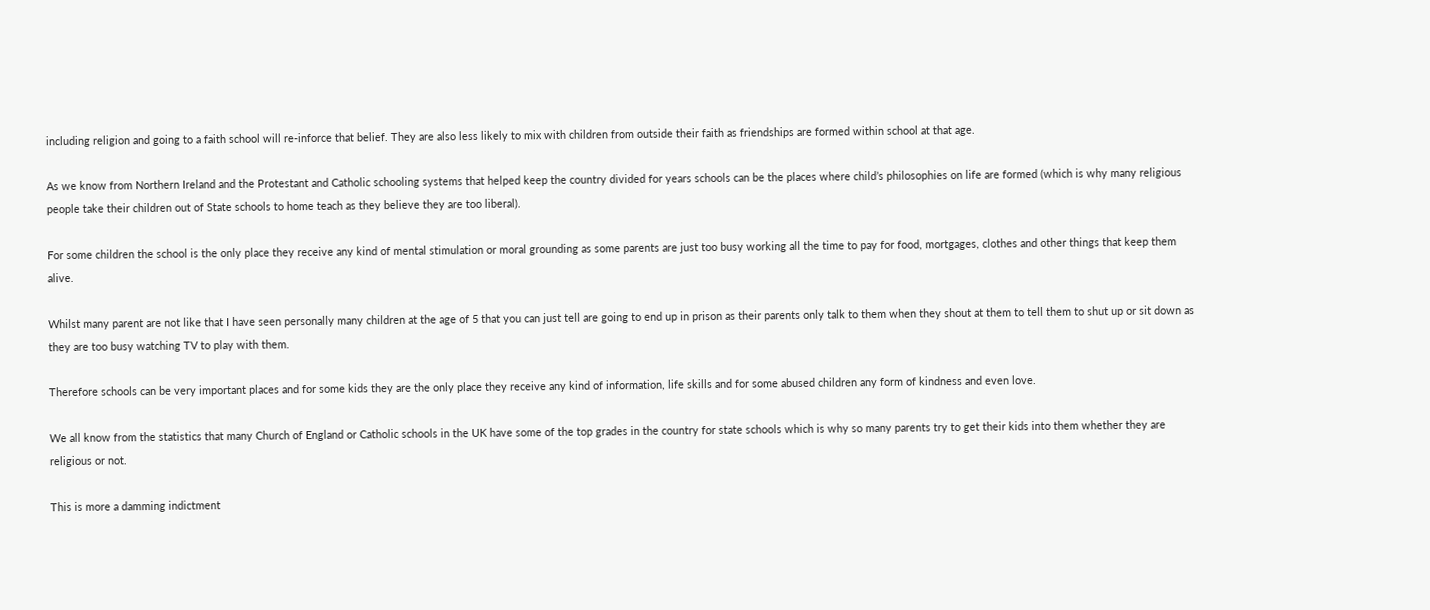including religion and going to a faith school will re-inforce that belief. They are also less likely to mix with children from outside their faith as friendships are formed within school at that age.

As we know from Northern Ireland and the Protestant and Catholic schooling systems that helped keep the country divided for years schools can be the places where child’s philosophies on life are formed (which is why many religious people take their children out of State schools to home teach as they believe they are too liberal).

For some children the school is the only place they receive any kind of mental stimulation or moral grounding as some parents are just too busy working all the time to pay for food, mortgages, clothes and other things that keep them alive.

Whilst many parent are not like that I have seen personally many children at the age of 5 that you can just tell are going to end up in prison as their parents only talk to them when they shout at them to tell them to shut up or sit down as they are too busy watching TV to play with them.

Therefore schools can be very important places and for some kids they are the only place they receive any kind of information, life skills and for some abused children any form of kindness and even love.

We all know from the statistics that many Church of England or Catholic schools in the UK have some of the top grades in the country for state schools which is why so many parents try to get their kids into them whether they are religious or not.

This is more a damming indictment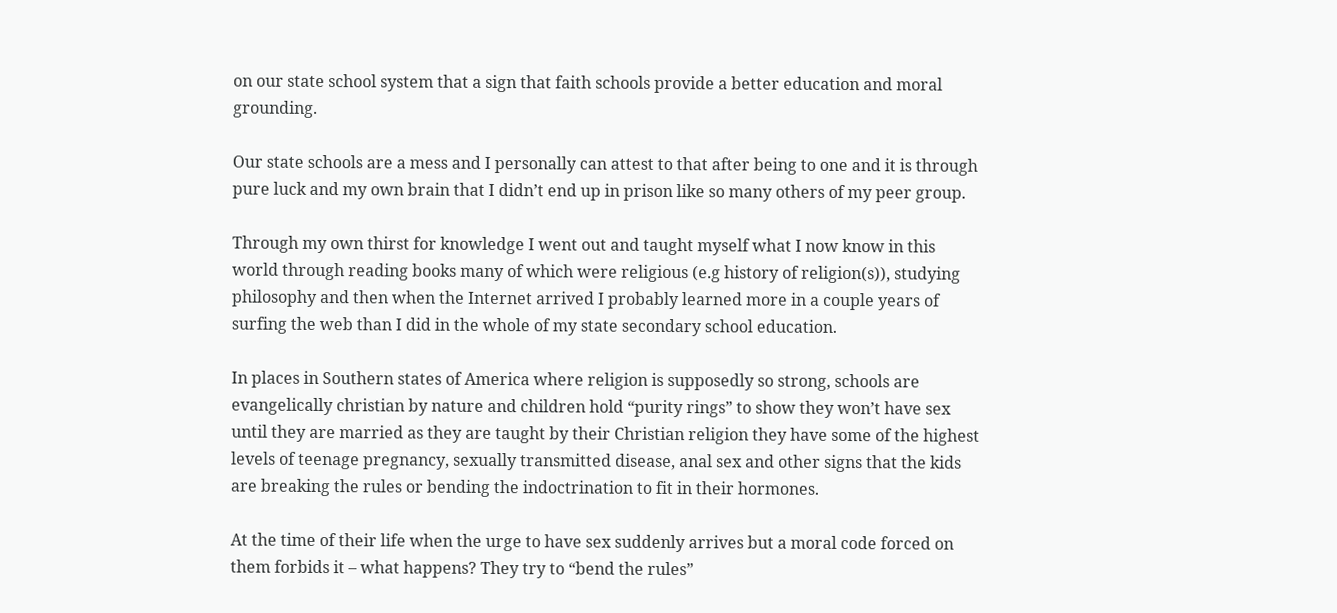on our state school system that a sign that faith schools provide a better education and moral grounding.

Our state schools are a mess and I personally can attest to that after being to one and it is through pure luck and my own brain that I didn’t end up in prison like so many others of my peer group.

Through my own thirst for knowledge I went out and taught myself what I now know in this world through reading books many of which were religious (e.g history of religion(s)), studying philosophy and then when the Internet arrived I probably learned more in a couple years of surfing the web than I did in the whole of my state secondary school education.

In places in Southern states of America where religion is supposedly so strong, schools are evangelically christian by nature and children hold “purity rings” to show they won’t have sex until they are married as they are taught by their Christian religion they have some of the highest levels of teenage pregnancy, sexually transmitted disease, anal sex and other signs that the kids are breaking the rules or bending the indoctrination to fit in their hormones.

At the time of their life when the urge to have sex suddenly arrives but a moral code forced on them forbids it – what happens? They try to “bend the rules”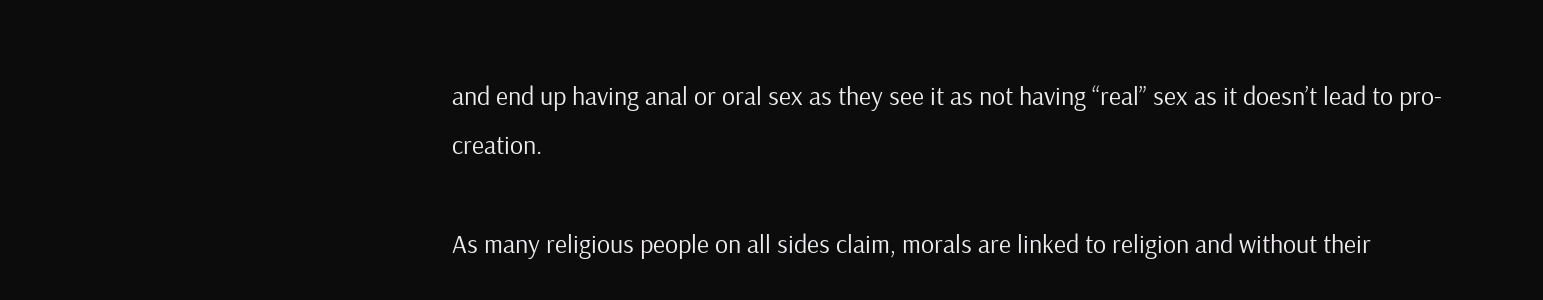and end up having anal or oral sex as they see it as not having “real” sex as it doesn’t lead to pro-creation.

As many religious people on all sides claim, morals are linked to religion and without their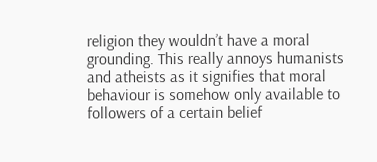religion they wouldn’t have a moral grounding. This really annoys humanists and atheists as it signifies that moral behaviour is somehow only available to followers of a certain belief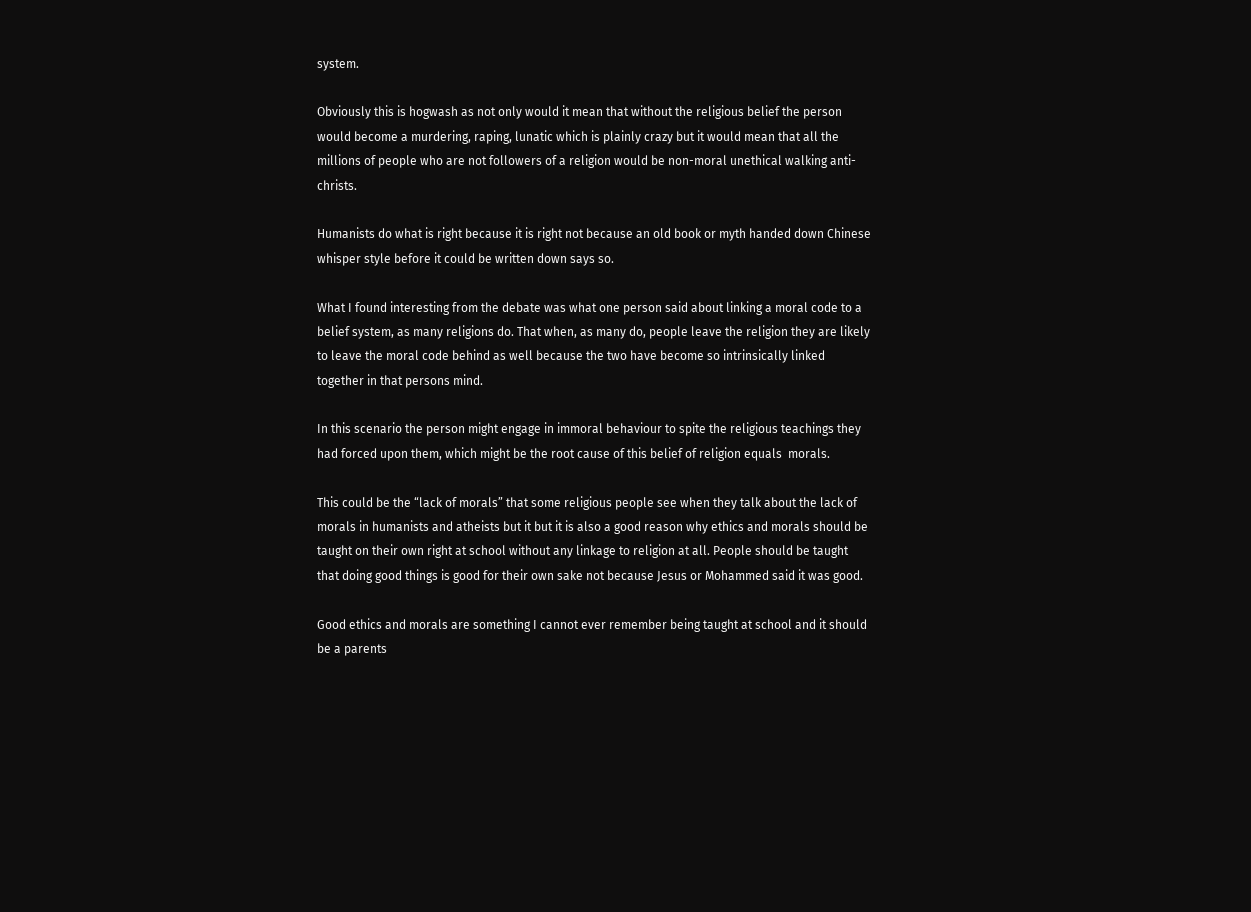system.

Obviously this is hogwash as not only would it mean that without the religious belief the person would become a murdering, raping, lunatic which is plainly crazy but it would mean that all the millions of people who are not followers of a religion would be non-moral unethical walking anti-christs.

Humanists do what is right because it is right not because an old book or myth handed down Chinese whisper style before it could be written down says so.

What I found interesting from the debate was what one person said about linking a moral code to a belief system, as many religions do. That when, as many do, people leave the religion they are likely to leave the moral code behind as well because the two have become so intrinsically linked together in that persons mind.

In this scenario the person might engage in immoral behaviour to spite the religious teachings they had forced upon them, which might be the root cause of this belief of religion equals  morals.

This could be the “lack of morals” that some religious people see when they talk about the lack of morals in humanists and atheists but it but it is also a good reason why ethics and morals should be taught on their own right at school without any linkage to religion at all. People should be taught that doing good things is good for their own sake not because Jesus or Mohammed said it was good.

Good ethics and morals are something I cannot ever remember being taught at school and it should be a parents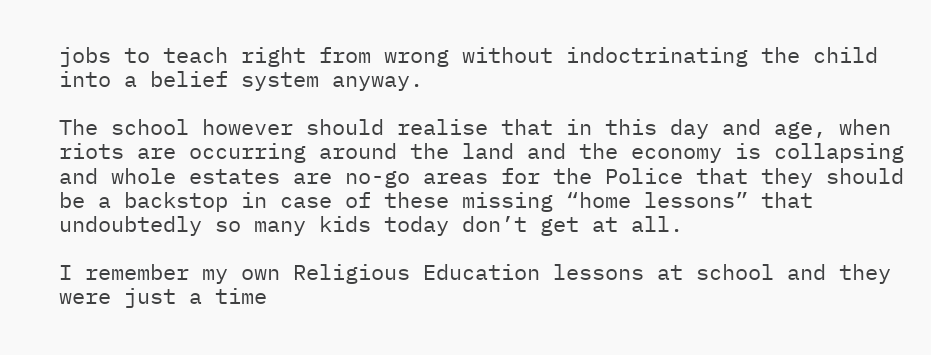jobs to teach right from wrong without indoctrinating the child into a belief system anyway.

The school however should realise that in this day and age, when riots are occurring around the land and the economy is collapsing and whole estates are no-go areas for the Police that they should be a backstop in case of these missing “home lessons” that undoubtedly so many kids today don’t get at all.

I remember my own Religious Education lessons at school and they were just a time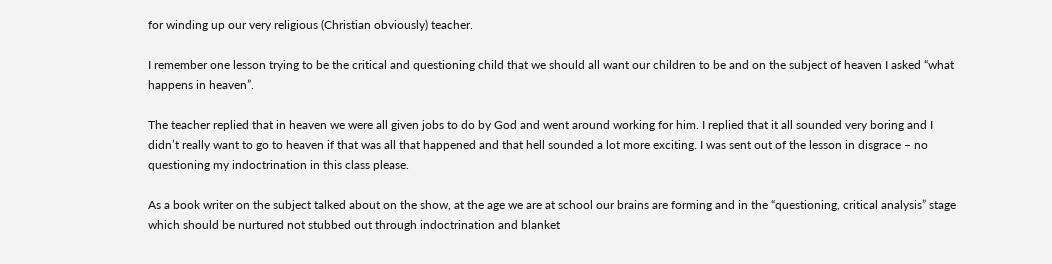for winding up our very religious (Christian obviously) teacher.

I remember one lesson trying to be the critical and questioning child that we should all want our children to be and on the subject of heaven I asked “what happens in heaven”.

The teacher replied that in heaven we were all given jobs to do by God and went around working for him. I replied that it all sounded very boring and I didn’t really want to go to heaven if that was all that happened and that hell sounded a lot more exciting. I was sent out of the lesson in disgrace – no questioning my indoctrination in this class please.

As a book writer on the subject talked about on the show, at the age we are at school our brains are forming and in the “questioning, critical analysis” stage which should be nurtured not stubbed out through indoctrination and blanket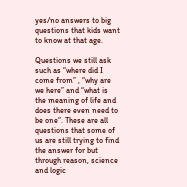yes/no answers to big questions that kids want to know at that age.

Questions we still ask such as “where did I come from” , “why are we here” and “what is the meaning of life and does there even need to be one”. These are all questions that some of us are still trying to find the answer for but through reason, science and logic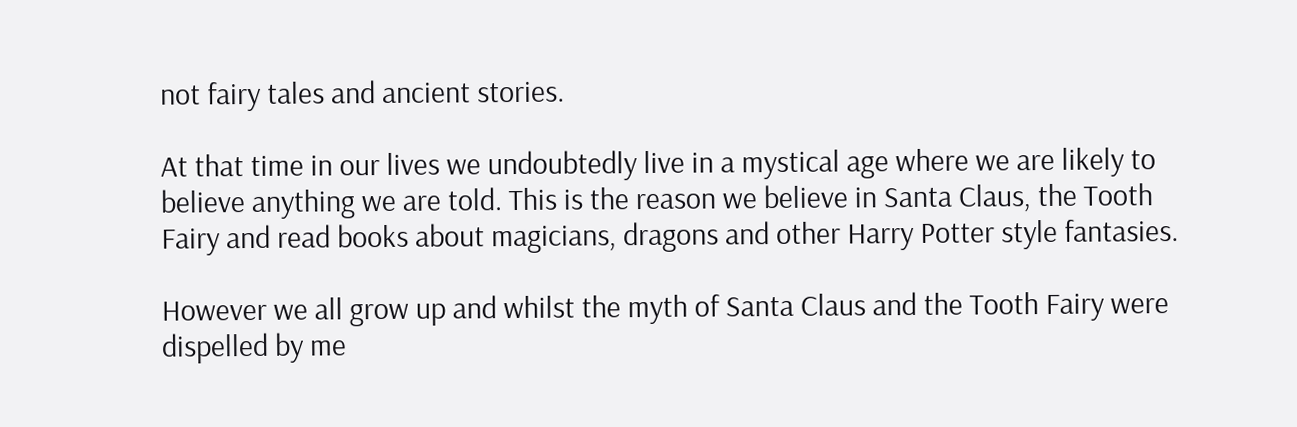not fairy tales and ancient stories.

At that time in our lives we undoubtedly live in a mystical age where we are likely to believe anything we are told. This is the reason we believe in Santa Claus, the Tooth Fairy and read books about magicians, dragons and other Harry Potter style fantasies.

However we all grow up and whilst the myth of Santa Claus and the Tooth Fairy were dispelled by me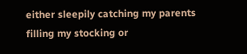either sleepily catching my parents filling my stocking or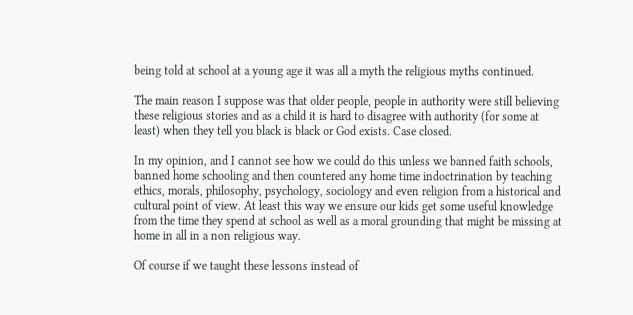being told at school at a young age it was all a myth the religious myths continued.

The main reason I suppose was that older people, people in authority were still believing these religious stories and as a child it is hard to disagree with authority (for some at least) when they tell you black is black or God exists. Case closed.

In my opinion, and I cannot see how we could do this unless we banned faith schools, banned home schooling and then countered any home time indoctrination by teaching ethics, morals, philosophy, psychology, sociology and even religion from a historical and cultural point of view. At least this way we ensure our kids get some useful knowledge from the time they spend at school as well as a moral grounding that might be missing at home in all in a non religious way.

Of course if we taught these lessons instead of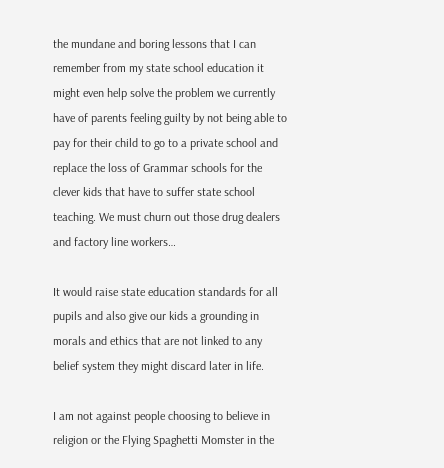the mundane and boring lessons that I can remember from my state school education it might even help solve the problem we currently have of parents feeling guilty by not being able to pay for their child to go to a private school and replace the loss of Grammar schools for the clever kids that have to suffer state school teaching. We must churn out those drug dealers and factory line workers…

It would raise state education standards for all pupils and also give our kids a grounding in morals and ethics that are not linked to any belief system they might discard later in life.

I am not against people choosing to believe in religion or the Flying Spaghetti Momster in the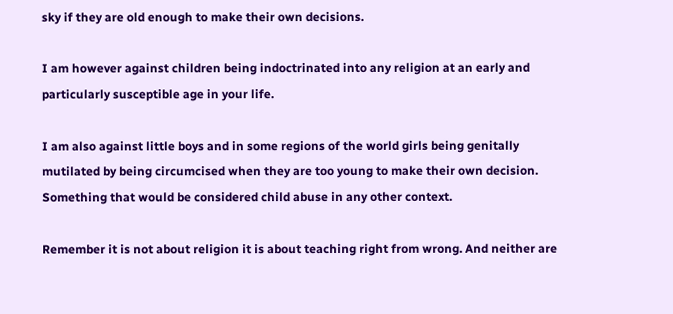sky if they are old enough to make their own decisions.

I am however against children being indoctrinated into any religion at an early and particularly susceptible age in your life.

I am also against little boys and in some regions of the world girls being genitally mutilated by being circumcised when they are too young to make their own decision. Something that would be considered child abuse in any other context.

Remember it is not about religion it is about teaching right from wrong. And neither are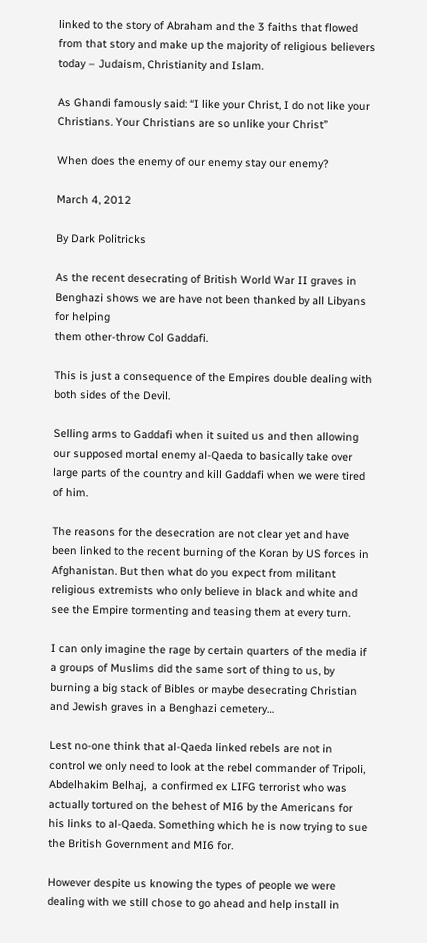linked to the story of Abraham and the 3 faiths that flowed from that story and make up the majority of religious believers today – Judaism, Christianity and Islam.

As Ghandi famously said: “I like your Christ, I do not like your Christians. Your Christians are so unlike your Christ”

When does the enemy of our enemy stay our enemy?

March 4, 2012

By Dark Politricks

As the recent desecrating of British World War II graves in Benghazi shows we are have not been thanked by all Libyans for helping
them other-throw Col Gaddafi.

This is just a consequence of the Empires double dealing with both sides of the Devil.

Selling arms to Gaddafi when it suited us and then allowing our supposed mortal enemy al-Qaeda to basically take over large parts of the country and kill Gaddafi when we were tired of him.

The reasons for the desecration are not clear yet and have been linked to the recent burning of the Koran by US forces in Afghanistan. But then what do you expect from militant religious extremists who only believe in black and white and see the Empire tormenting and teasing them at every turn.

I can only imagine the rage by certain quarters of the media if a groups of Muslims did the same sort of thing to us, by burning a big stack of Bibles or maybe desecrating Christian and Jewish graves in a Benghazi cemetery…

Lest no-one think that al-Qaeda linked rebels are not in control we only need to look at the rebel commander of Tripoli, Abdelhakim Belhaj,  a confirmed ex LIFG terrorist who was actually tortured on the behest of MI6 by the Americans for his links to al-Qaeda. Something which he is now trying to sue the British Government and MI6 for.

However despite us knowing the types of people we were dealing with we still chose to go ahead and help install in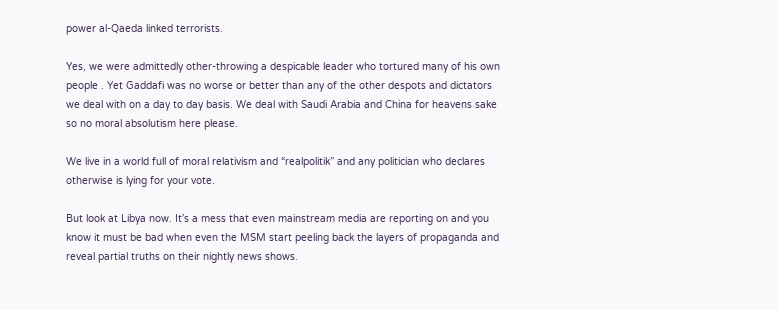power al-Qaeda linked terrorists.

Yes, we were admittedly other-throwing a despicable leader who tortured many of his own people . Yet Gaddafi was no worse or better than any of the other despots and dictators we deal with on a day to day basis. We deal with Saudi Arabia and China for heavens sake so no moral absolutism here please.

We live in a world full of moral relativism and “realpolitik” and any politician who declares otherwise is lying for your vote.

But look at Libya now. It’s a mess that even mainstream media are reporting on and you know it must be bad when even the MSM start peeling back the layers of propaganda and reveal partial truths on their nightly news shows.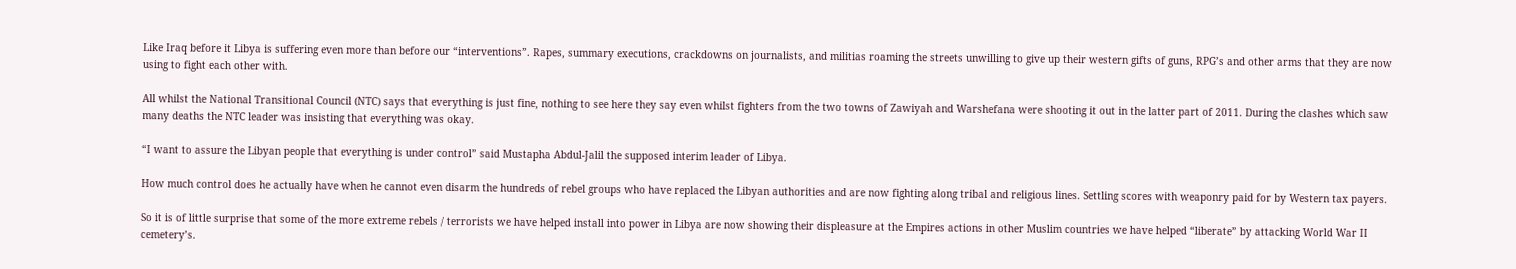Like Iraq before it Libya is suffering even more than before our “interventions”. Rapes, summary executions, crackdowns on journalists, and militias roaming the streets unwilling to give up their western gifts of guns, RPG’s and other arms that they are now using to fight each other with.

All whilst the National Transitional Council (NTC) says that everything is just fine, nothing to see here they say even whilst fighters from the two towns of Zawiyah and Warshefana were shooting it out in the latter part of 2011. During the clashes which saw many deaths the NTC leader was insisting that everything was okay.

“I want to assure the Libyan people that everything is under control” said Mustapha Abdul-Jalil the supposed interim leader of Libya.

How much control does he actually have when he cannot even disarm the hundreds of rebel groups who have replaced the Libyan authorities and are now fighting along tribal and religious lines. Settling scores with weaponry paid for by Western tax payers.

So it is of little surprise that some of the more extreme rebels / terrorists we have helped install into power in Libya are now showing their displeasure at the Empires actions in other Muslim countries we have helped “liberate” by attacking World War II cemetery’s.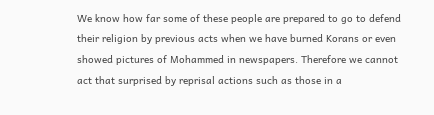We know how far some of these people are prepared to go to defend their religion by previous acts when we have burned Korans or even showed pictures of Mohammed in newspapers. Therefore we cannot act that surprised by reprisal actions such as those in a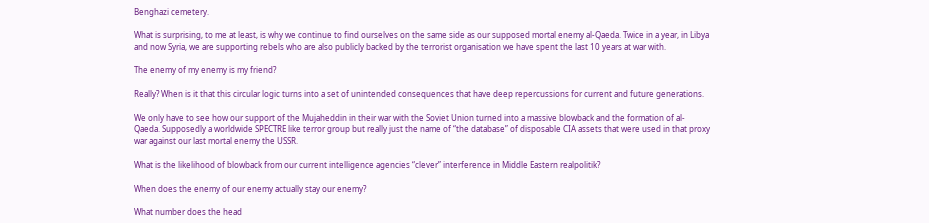Benghazi cemetery.

What is surprising, to me at least, is why we continue to find ourselves on the same side as our supposed mortal enemy al-Qaeda. Twice in a year, in Libya and now Syria, we are supporting rebels who are also publicly backed by the terrorist organisation we have spent the last 10 years at war with.

The enemy of my enemy is my friend?

Really? When is it that this circular logic turns into a set of unintended consequences that have deep repercussions for current and future generations.

We only have to see how our support of the Mujaheddin in their war with the Soviet Union turned into a massive blowback and the formation of al-Qaeda. Supposedly a worldwide SPECTRE like terror group but really just the name of “the database” of disposable CIA assets that were used in that proxy war against our last mortal enemy the USSR.

What is the likelihood of blowback from our current intelligence agencies “clever” interference in Middle Eastern realpolitik?

When does the enemy of our enemy actually stay our enemy?

What number does the head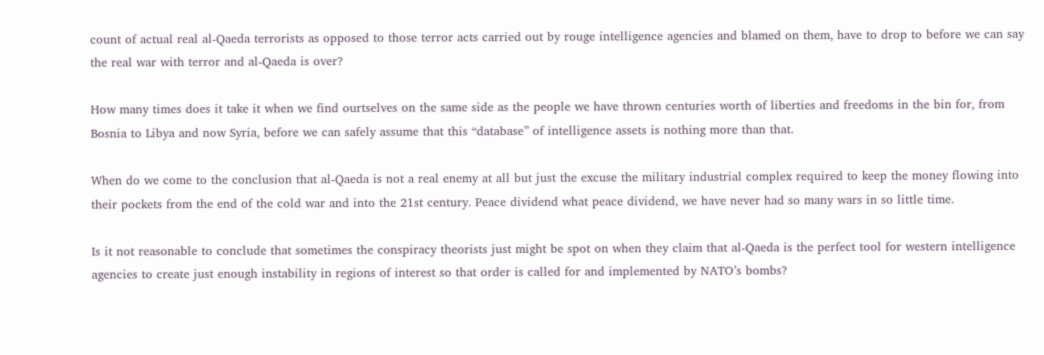count of actual real al-Qaeda terrorists as opposed to those terror acts carried out by rouge intelligence agencies and blamed on them, have to drop to before we can say the real war with terror and al-Qaeda is over?

How many times does it take it when we find ourtselves on the same side as the people we have thrown centuries worth of liberties and freedoms in the bin for, from Bosnia to Libya and now Syria, before we can safely assume that this “database” of intelligence assets is nothing more than that.

When do we come to the conclusion that al-Qaeda is not a real enemy at all but just the excuse the military industrial complex required to keep the money flowing into their pockets from the end of the cold war and into the 21st century. Peace dividend what peace dividend, we have never had so many wars in so little time.

Is it not reasonable to conclude that sometimes the conspiracy theorists just might be spot on when they claim that al-Qaeda is the perfect tool for western intelligence agencies to create just enough instability in regions of interest so that order is called for and implemented by NATO’s bombs?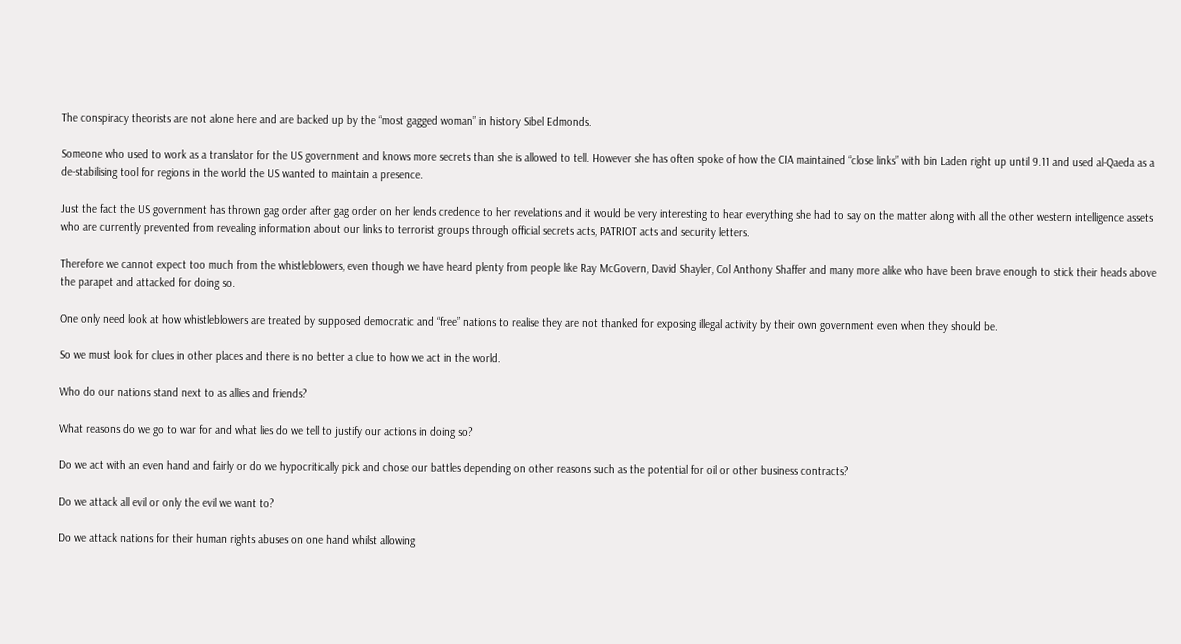The conspiracy theorists are not alone here and are backed up by the “most gagged woman” in history Sibel Edmonds.

Someone who used to work as a translator for the US government and knows more secrets than she is allowed to tell. However she has often spoke of how the CIA maintained “close links” with bin Laden right up until 9.11 and used al-Qaeda as a de-stabilising tool for regions in the world the US wanted to maintain a presence.

Just the fact the US government has thrown gag order after gag order on her lends credence to her revelations and it would be very interesting to hear everything she had to say on the matter along with all the other western intelligence assets who are currently prevented from revealing information about our links to terrorist groups through official secrets acts, PATRIOT acts and security letters.

Therefore we cannot expect too much from the whistleblowers, even though we have heard plenty from people like Ray McGovern, David Shayler, Col Anthony Shaffer and many more alike who have been brave enough to stick their heads above the parapet and attacked for doing so.

One only need look at how whistleblowers are treated by supposed democratic and “free” nations to realise they are not thanked for exposing illegal activity by their own government even when they should be.

So we must look for clues in other places and there is no better a clue to how we act in the world.

Who do our nations stand next to as allies and friends?

What reasons do we go to war for and what lies do we tell to justify our actions in doing so?

Do we act with an even hand and fairly or do we hypocritically pick and chose our battles depending on other reasons such as the potential for oil or other business contracts?

Do we attack all evil or only the evil we want to?

Do we attack nations for their human rights abuses on one hand whilst allowing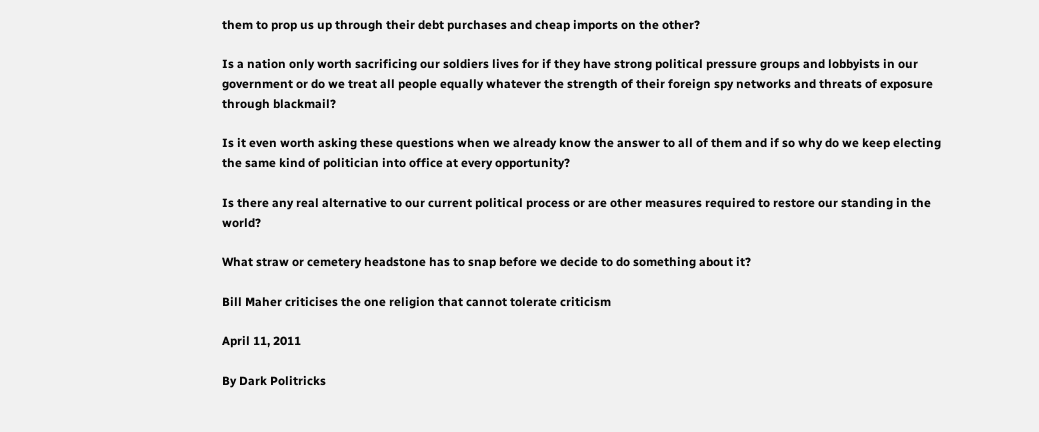them to prop us up through their debt purchases and cheap imports on the other?

Is a nation only worth sacrificing our soldiers lives for if they have strong political pressure groups and lobbyists in our government or do we treat all people equally whatever the strength of their foreign spy networks and threats of exposure through blackmail?

Is it even worth asking these questions when we already know the answer to all of them and if so why do we keep electing the same kind of politician into office at every opportunity?

Is there any real alternative to our current political process or are other measures required to restore our standing in the world?

What straw or cemetery headstone has to snap before we decide to do something about it?

Bill Maher criticises the one religion that cannot tolerate criticism

April 11, 2011

By Dark Politricks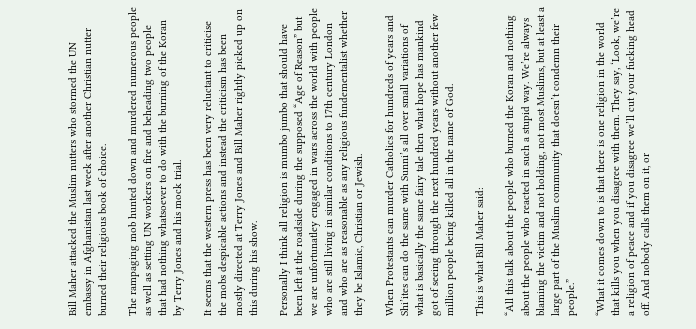Bill Maher attacked the Muslim nutters who stormed the UN embassy in Afghanistan last week after another Christian nutter burned their religious book of choice.

The rampaging mob hunted down and murdered numerous people as well as setting UN workers on fire and beheading two people that had nothing whatsoever to do with the burning of the Koran by Terry Jones and his mock trial.

It seems that the western press has been very reluctant to criticise the mobs despicable actions and instead the criticism has been mostly directed at Terry Jones and Bill Maher rightly picked up on this during his show.

Personally I think all religion is mumbo jumbo that should have been left at the roadside during the supposed “Age of Reason” but we are unfortunatley engaged in wars across the world with people who are still living in similar conditions to 17th century London and who are as reasonable as any religious fundementalist whether they be Islamic, Christian or Jewish.

When Protestants can murder Catholics for hundreds of years and Shi’ites can do the same with Sunni’s all over small variations of what is basically the same fairy tale then what hope has mankind got of seeing through the next hundred years without another few million people being killed all in the name of God.

This is what Bill Maher said:

“All this talk about the people who burned the Koran and nothing about the people who reacted in such a stupid way. We’re always blaming the victim and not holding, not most Muslims, but at least a large part of the Muslim community that doesn’t condemn their people.”

“What it comes down to is that there is one religion in the world that kills you when you disagree with them. They say, ‘Look, we’re a religion of peace and if you disagree we’ll cut your fucking head off. And nobody calls them on it, or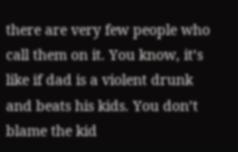there are very few people who call them on it. You know, it’s like if dad is a violent drunk and beats his kids. You don’t blame the kid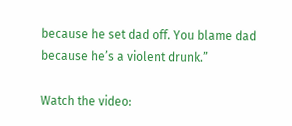because he set dad off. You blame dad because he’s a violent drunk.”

Watch the video: